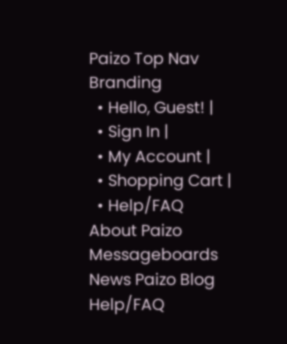Paizo Top Nav Branding
  • Hello, Guest! |
  • Sign In |
  • My Account |
  • Shopping Cart |
  • Help/FAQ
About Paizo Messageboards News Paizo Blog Help/FAQ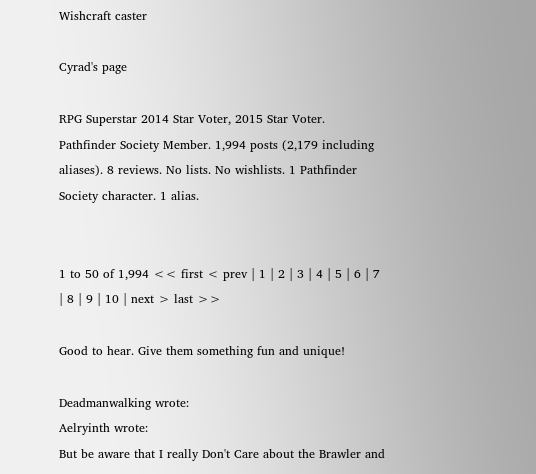Wishcraft caster

Cyrad's page

RPG Superstar 2014 Star Voter, 2015 Star Voter. Pathfinder Society Member. 1,994 posts (2,179 including aliases). 8 reviews. No lists. No wishlists. 1 Pathfinder Society character. 1 alias.


1 to 50 of 1,994 << first < prev | 1 | 2 | 3 | 4 | 5 | 6 | 7 | 8 | 9 | 10 | next > last >>

Good to hear. Give them something fun and unique!

Deadmanwalking wrote:
Aelryinth wrote:
But be aware that I really Don't Care about the Brawler and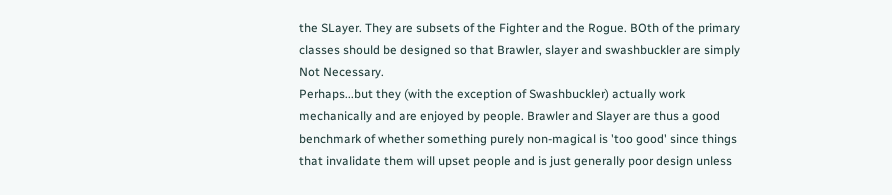the SLayer. They are subsets of the Fighter and the Rogue. BOth of the primary classes should be designed so that Brawler, slayer and swashbuckler are simply Not Necessary.
Perhaps...but they (with the exception of Swashbuckler) actually work mechanically and are enjoyed by people. Brawler and Slayer are thus a good benchmark of whether something purely non-magical is 'too good' since things that invalidate them will upset people and is just generally poor design unless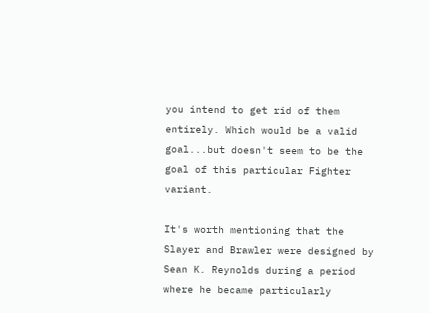you intend to get rid of them entirely. Which would be a valid goal...but doesn't seem to be the goal of this particular Fighter variant.

It's worth mentioning that the Slayer and Brawler were designed by Sean K. Reynolds during a period where he became particularly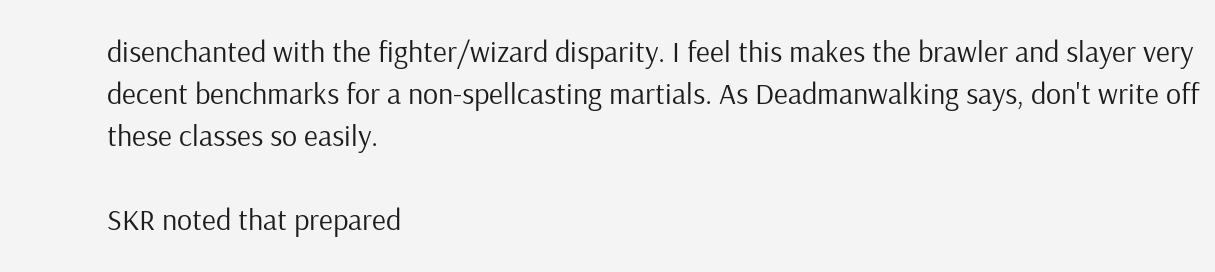disenchanted with the fighter/wizard disparity. I feel this makes the brawler and slayer very decent benchmarks for a non-spellcasting martials. As Deadmanwalking says, don't write off these classes so easily.

SKR noted that prepared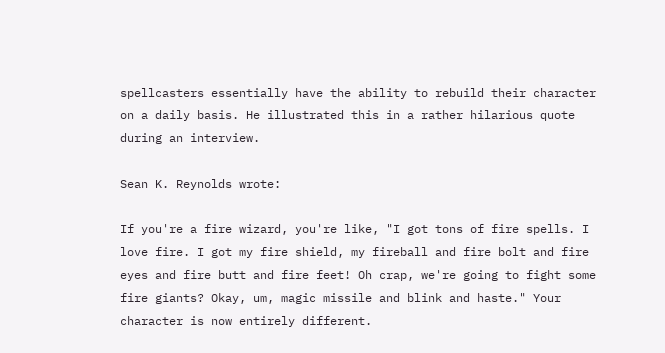spellcasters essentially have the ability to rebuild their character on a daily basis. He illustrated this in a rather hilarious quote during an interview.

Sean K. Reynolds wrote:

If you're a fire wizard, you're like, "I got tons of fire spells. I love fire. I got my fire shield, my fireball and fire bolt and fire eyes and fire butt and fire feet! Oh crap, we're going to fight some fire giants? Okay, um, magic missile and blink and haste." Your character is now entirely different.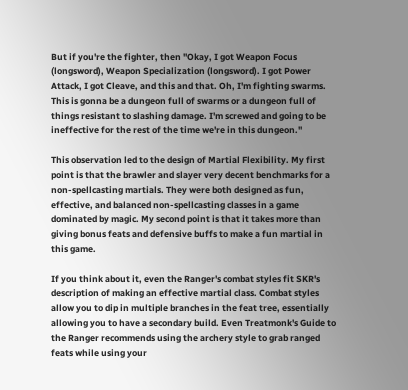But if you're the fighter, then "Okay, I got Weapon Focus (longsword), Weapon Specialization (longsword). I got Power Attack, I got Cleave, and this and that. Oh, I'm fighting swarms. This is gonna be a dungeon full of swarms or a dungeon full of things resistant to slashing damage. I'm screwed and going to be ineffective for the rest of the time we're in this dungeon."

This observation led to the design of Martial Flexibility. My first point is that the brawler and slayer very decent benchmarks for a non-spellcasting martials. They were both designed as fun, effective, and balanced non-spellcasting classes in a game dominated by magic. My second point is that it takes more than giving bonus feats and defensive buffs to make a fun martial in this game.

If you think about it, even the Ranger's combat styles fit SKR's description of making an effective martial class. Combat styles allow you to dip in multiple branches in the feat tree, essentially allowing you to have a secondary build. Even Treatmonk's Guide to the Ranger recommends using the archery style to grab ranged feats while using your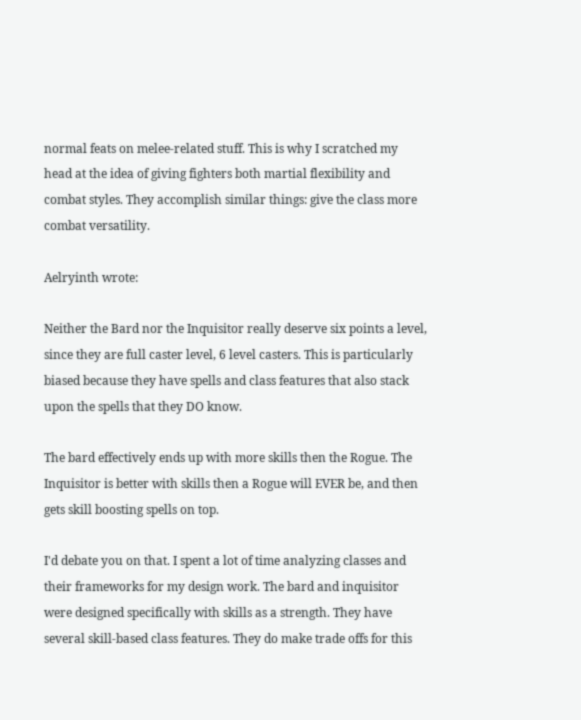normal feats on melee-related stuff. This is why I scratched my head at the idea of giving fighters both martial flexibility and combat styles. They accomplish similar things: give the class more combat versatility.

Aelryinth wrote:

Neither the Bard nor the Inquisitor really deserve six points a level, since they are full caster level, 6 level casters. This is particularly biased because they have spells and class features that also stack upon the spells that they DO know.

The bard effectively ends up with more skills then the Rogue. The Inquisitor is better with skills then a Rogue will EVER be, and then gets skill boosting spells on top.

I'd debate you on that. I spent a lot of time analyzing classes and their frameworks for my design work. The bard and inquisitor were designed specifically with skills as a strength. They have several skill-based class features. They do make trade offs for this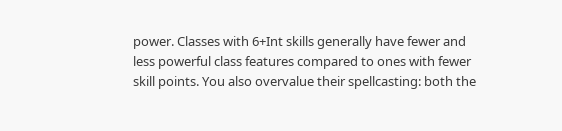power. Classes with 6+Int skills generally have fewer and less powerful class features compared to ones with fewer skill points. You also overvalue their spellcasting: both the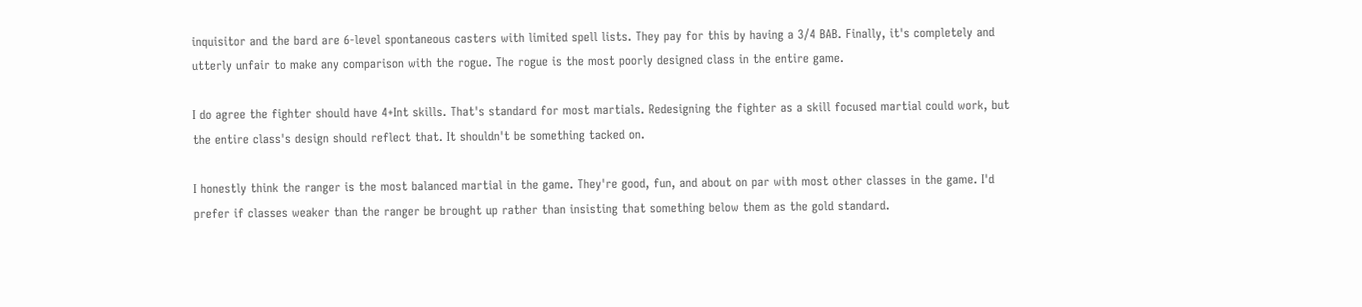inquisitor and the bard are 6-level spontaneous casters with limited spell lists. They pay for this by having a 3/4 BAB. Finally, it's completely and utterly unfair to make any comparison with the rogue. The rogue is the most poorly designed class in the entire game.

I do agree the fighter should have 4+Int skills. That's standard for most martials. Redesigning the fighter as a skill focused martial could work, but the entire class's design should reflect that. It shouldn't be something tacked on.

I honestly think the ranger is the most balanced martial in the game. They're good, fun, and about on par with most other classes in the game. I'd prefer if classes weaker than the ranger be brought up rather than insisting that something below them as the gold standard.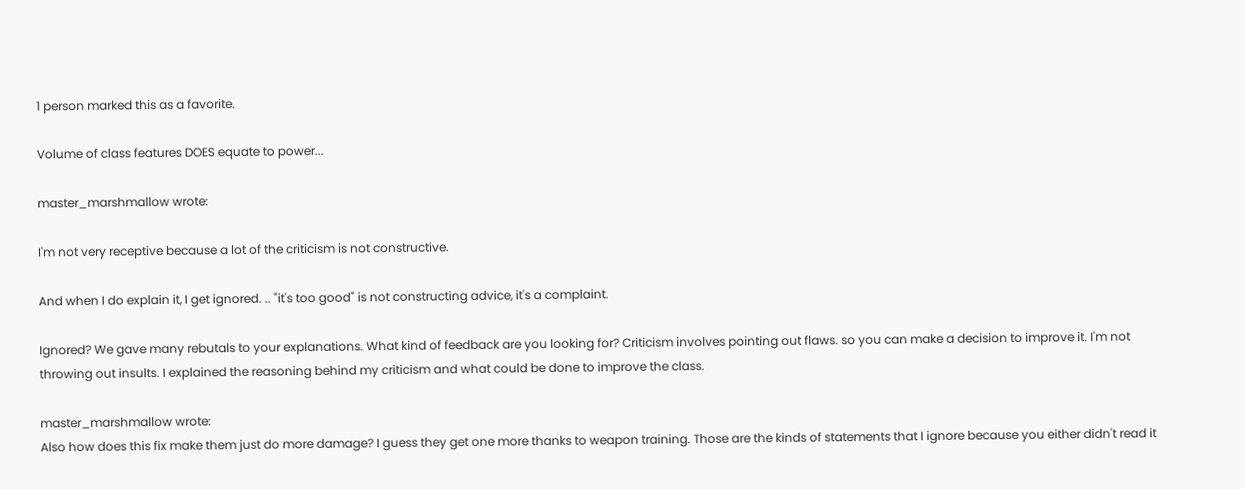1 person marked this as a favorite.

Volume of class features DOES equate to power...

master_marshmallow wrote:

I'm not very receptive because a lot of the criticism is not constructive.

And when I do explain it, I get ignored. .. "it's too good" is not constructing advice, it's a complaint.

Ignored? We gave many rebutals to your explanations. What kind of feedback are you looking for? Criticism involves pointing out flaws. so you can make a decision to improve it. I'm not throwing out insults. I explained the reasoning behind my criticism and what could be done to improve the class.

master_marshmallow wrote:
Also how does this fix make them just do more damage? I guess they get one more thanks to weapon training. Those are the kinds of statements that I ignore because you either didn't read it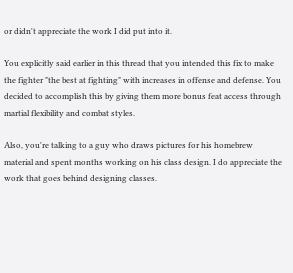or didn't appreciate the work I did put into it.

You explicitly said earlier in this thread that you intended this fix to make the fighter "the best at fighting" with increases in offense and defense. You decided to accomplish this by giving them more bonus feat access through martial flexibility and combat styles.

Also, you're talking to a guy who draws pictures for his homebrew material and spent months working on his class design. I do appreciate the work that goes behind designing classes.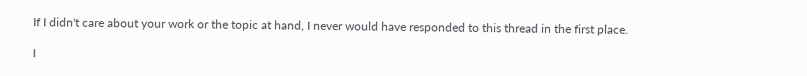If I didn't care about your work or the topic at hand, I never would have responded to this thread in the first place.

I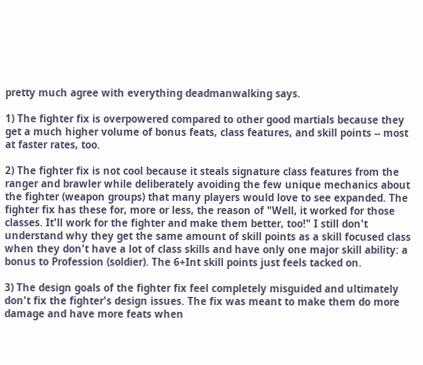pretty much agree with everything deadmanwalking says.

1) The fighter fix is overpowered compared to other good martials because they get a much higher volume of bonus feats, class features, and skill points -- most at faster rates, too.

2) The fighter fix is not cool because it steals signature class features from the ranger and brawler while deliberately avoiding the few unique mechanics about the fighter (weapon groups) that many players would love to see expanded. The fighter fix has these for, more or less, the reason of "Well, it worked for those classes. It'll work for the fighter and make them better, too!" I still don't understand why they get the same amount of skill points as a skill focused class when they don't have a lot of class skills and have only one major skill ability: a bonus to Profession (soldier). The 6+Int skill points just feels tacked on.

3) The design goals of the fighter fix feel completely misguided and ultimately don't fix the fighter's design issues. The fix was meant to make them do more damage and have more feats when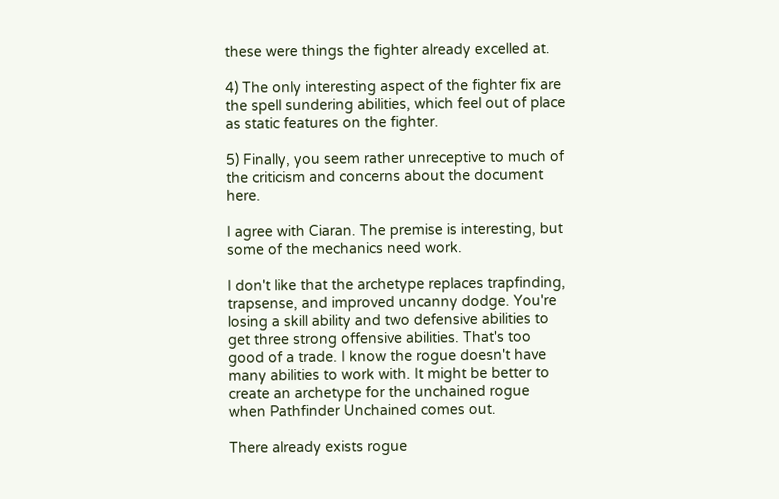these were things the fighter already excelled at.

4) The only interesting aspect of the fighter fix are the spell sundering abilities, which feel out of place as static features on the fighter.

5) Finally, you seem rather unreceptive to much of the criticism and concerns about the document here.

I agree with Ciaran. The premise is interesting, but some of the mechanics need work.

I don't like that the archetype replaces trapfinding, trapsense, and improved uncanny dodge. You're losing a skill ability and two defensive abilities to get three strong offensive abilities. That's too good of a trade. I know the rogue doesn't have many abilities to work with. It might be better to create an archetype for the unchained rogue when Pathfinder Unchained comes out.

There already exists rogue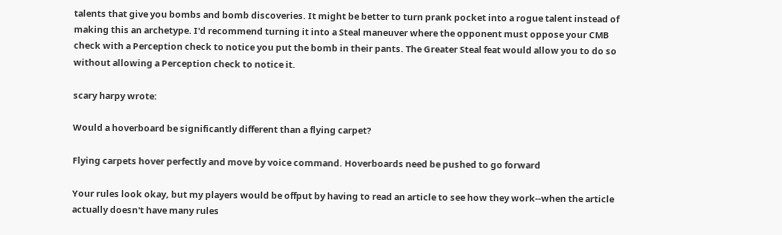talents that give you bombs and bomb discoveries. It might be better to turn prank pocket into a rogue talent instead of making this an archetype. I'd recommend turning it into a Steal maneuver where the opponent must oppose your CMB check with a Perception check to notice you put the bomb in their pants. The Greater Steal feat would allow you to do so without allowing a Perception check to notice it.

scary harpy wrote:

Would a hoverboard be significantly different than a flying carpet?

Flying carpets hover perfectly and move by voice command. Hoverboards need be pushed to go forward

Your rules look okay, but my players would be offput by having to read an article to see how they work--when the article actually doesn't have many rules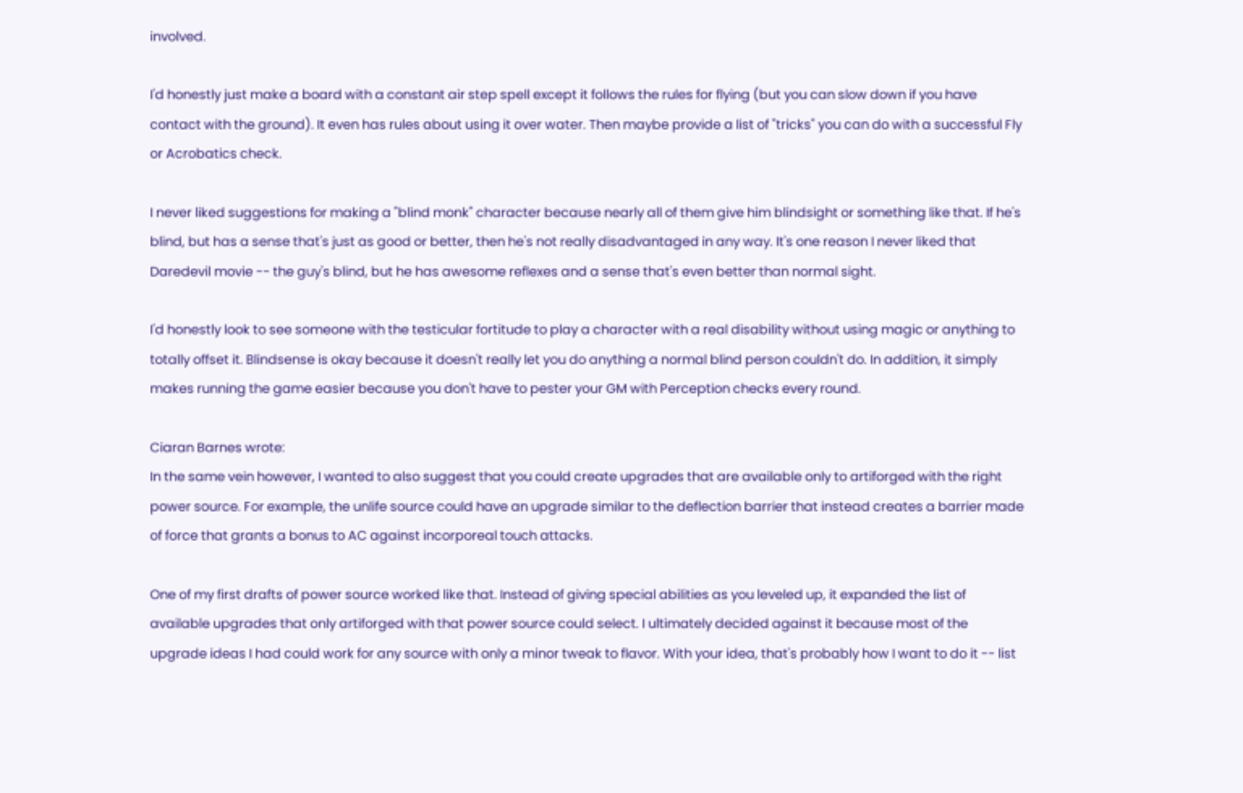involved.

I'd honestly just make a board with a constant air step spell except it follows the rules for flying (but you can slow down if you have contact with the ground). It even has rules about using it over water. Then maybe provide a list of "tricks" you can do with a successful Fly or Acrobatics check.

I never liked suggestions for making a "blind monk" character because nearly all of them give him blindsight or something like that. If he's blind, but has a sense that's just as good or better, then he's not really disadvantaged in any way. It's one reason I never liked that Daredevil movie -- the guy's blind, but he has awesome reflexes and a sense that's even better than normal sight.

I'd honestly look to see someone with the testicular fortitude to play a character with a real disability without using magic or anything to totally offset it. Blindsense is okay because it doesn't really let you do anything a normal blind person couldn't do. In addition, it simply makes running the game easier because you don't have to pester your GM with Perception checks every round.

Ciaran Barnes wrote:
In the same vein however, I wanted to also suggest that you could create upgrades that are available only to artiforged with the right power source. For example, the unlife source could have an upgrade similar to the deflection barrier that instead creates a barrier made of force that grants a bonus to AC against incorporeal touch attacks.

One of my first drafts of power source worked like that. Instead of giving special abilities as you leveled up, it expanded the list of available upgrades that only artiforged with that power source could select. I ultimately decided against it because most of the upgrade ideas I had could work for any source with only a minor tweak to flavor. With your idea, that's probably how I want to do it -- list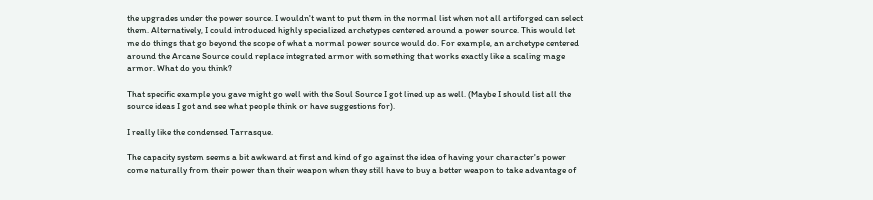the upgrades under the power source. I wouldn't want to put them in the normal list when not all artiforged can select them. Alternatively, I could introduced highly specialized archetypes centered around a power source. This would let me do things that go beyond the scope of what a normal power source would do. For example, an archetype centered around the Arcane Source could replace integrated armor with something that works exactly like a scaling mage armor. What do you think?

That specific example you gave might go well with the Soul Source I got lined up as well. (Maybe I should list all the source ideas I got and see what people think or have suggestions for).

I really like the condensed Tarrasque.

The capacity system seems a bit awkward at first and kind of go against the idea of having your character's power come naturally from their power than their weapon when they still have to buy a better weapon to take advantage of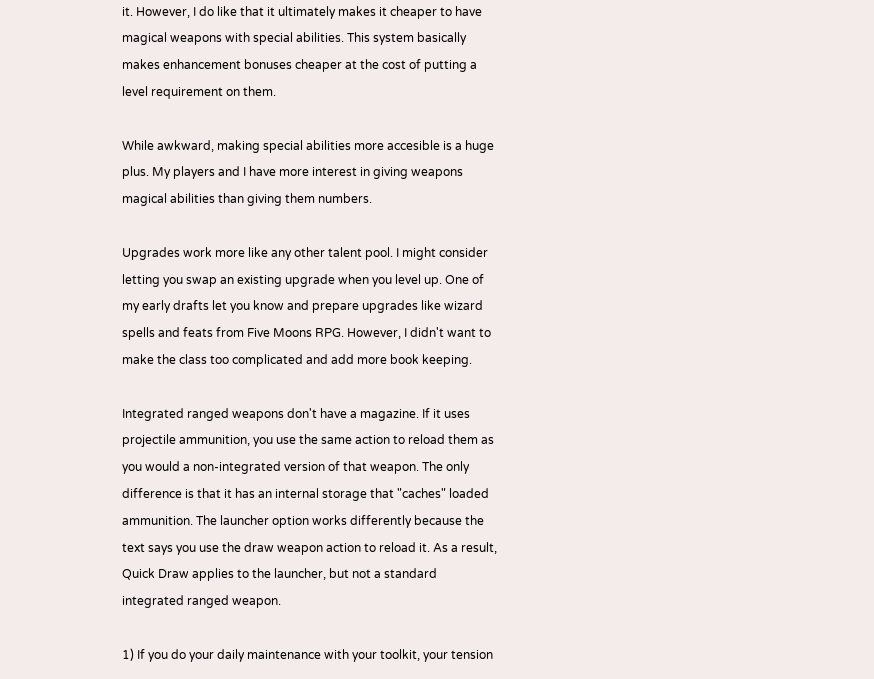it. However, I do like that it ultimately makes it cheaper to have magical weapons with special abilities. This system basically makes enhancement bonuses cheaper at the cost of putting a level requirement on them.

While awkward, making special abilities more accesible is a huge plus. My players and I have more interest in giving weapons magical abilities than giving them numbers.

Upgrades work more like any other talent pool. I might consider letting you swap an existing upgrade when you level up. One of my early drafts let you know and prepare upgrades like wizard spells and feats from Five Moons RPG. However, I didn't want to make the class too complicated and add more book keeping.

Integrated ranged weapons don't have a magazine. If it uses projectile ammunition, you use the same action to reload them as you would a non-integrated version of that weapon. The only difference is that it has an internal storage that "caches" loaded ammunition. The launcher option works differently because the text says you use the draw weapon action to reload it. As a result, Quick Draw applies to the launcher, but not a standard integrated ranged weapon.

1) If you do your daily maintenance with your toolkit, your tension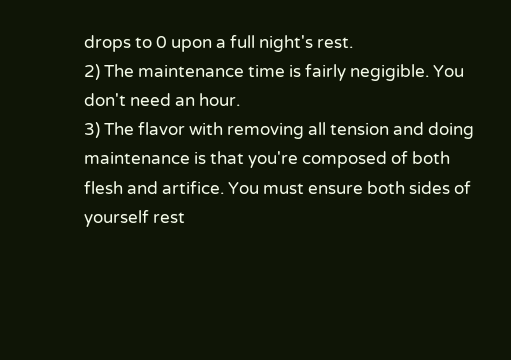drops to 0 upon a full night's rest.
2) The maintenance time is fairly negigible. You don't need an hour.
3) The flavor with removing all tension and doing maintenance is that you're composed of both flesh and artifice. You must ensure both sides of yourself rest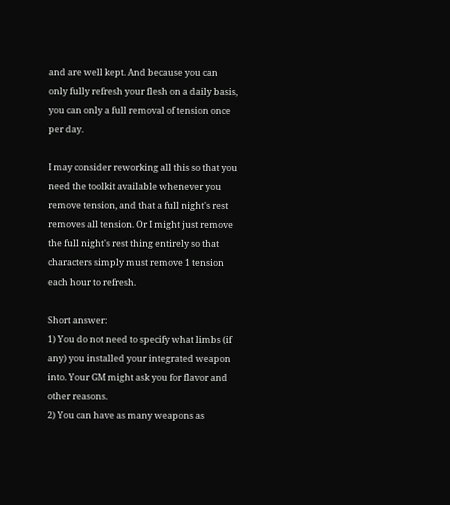and are well kept. And because you can only fully refresh your flesh on a daily basis, you can only a full removal of tension once per day.

I may consider reworking all this so that you need the toolkit available whenever you remove tension, and that a full night's rest removes all tension. Or I might just remove the full night's rest thing entirely so that characters simply must remove 1 tension each hour to refresh.

Short answer:
1) You do not need to specify what limbs (if any) you installed your integrated weapon into. Your GM might ask you for flavor and other reasons.
2) You can have as many weapons as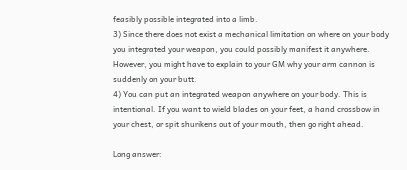feasibly possible integrated into a limb.
3) Since there does not exist a mechanical limitation on where on your body you integrated your weapon, you could possibly manifest it anywhere. However, you might have to explain to your GM why your arm cannon is suddenly on your butt.
4) You can put an integrated weapon anywhere on your body. This is intentional. If you want to wield blades on your feet, a hand crossbow in your chest, or spit shurikens out of your mouth, then go right ahead.

Long answer: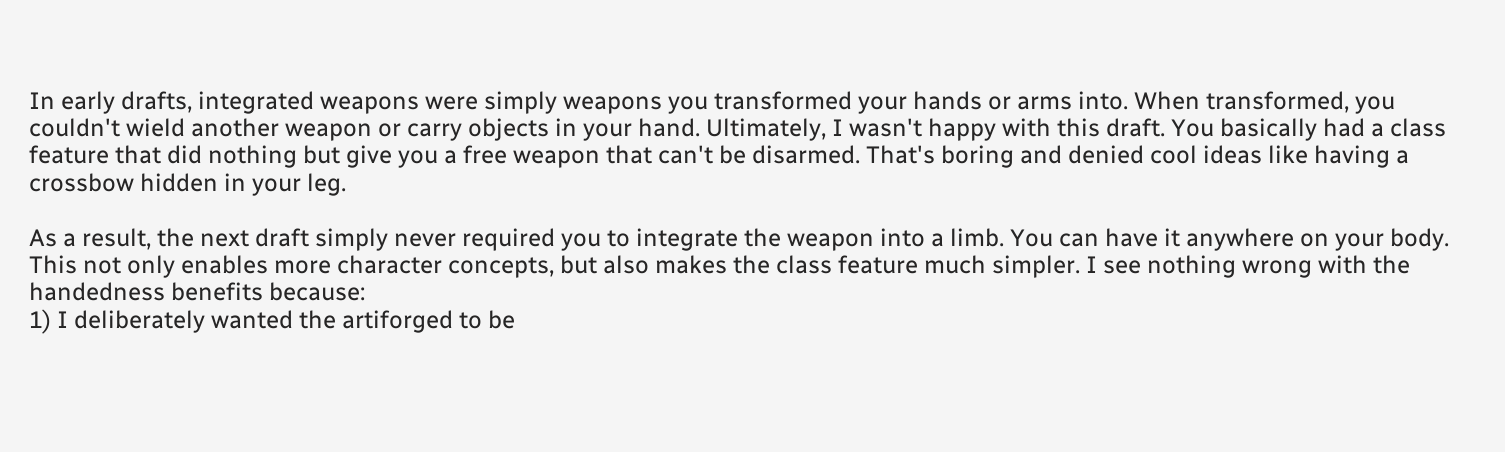In early drafts, integrated weapons were simply weapons you transformed your hands or arms into. When transformed, you couldn't wield another weapon or carry objects in your hand. Ultimately, I wasn't happy with this draft. You basically had a class feature that did nothing but give you a free weapon that can't be disarmed. That's boring and denied cool ideas like having a crossbow hidden in your leg.

As a result, the next draft simply never required you to integrate the weapon into a limb. You can have it anywhere on your body. This not only enables more character concepts, but also makes the class feature much simpler. I see nothing wrong with the handedness benefits because:
1) I deliberately wanted the artiforged to be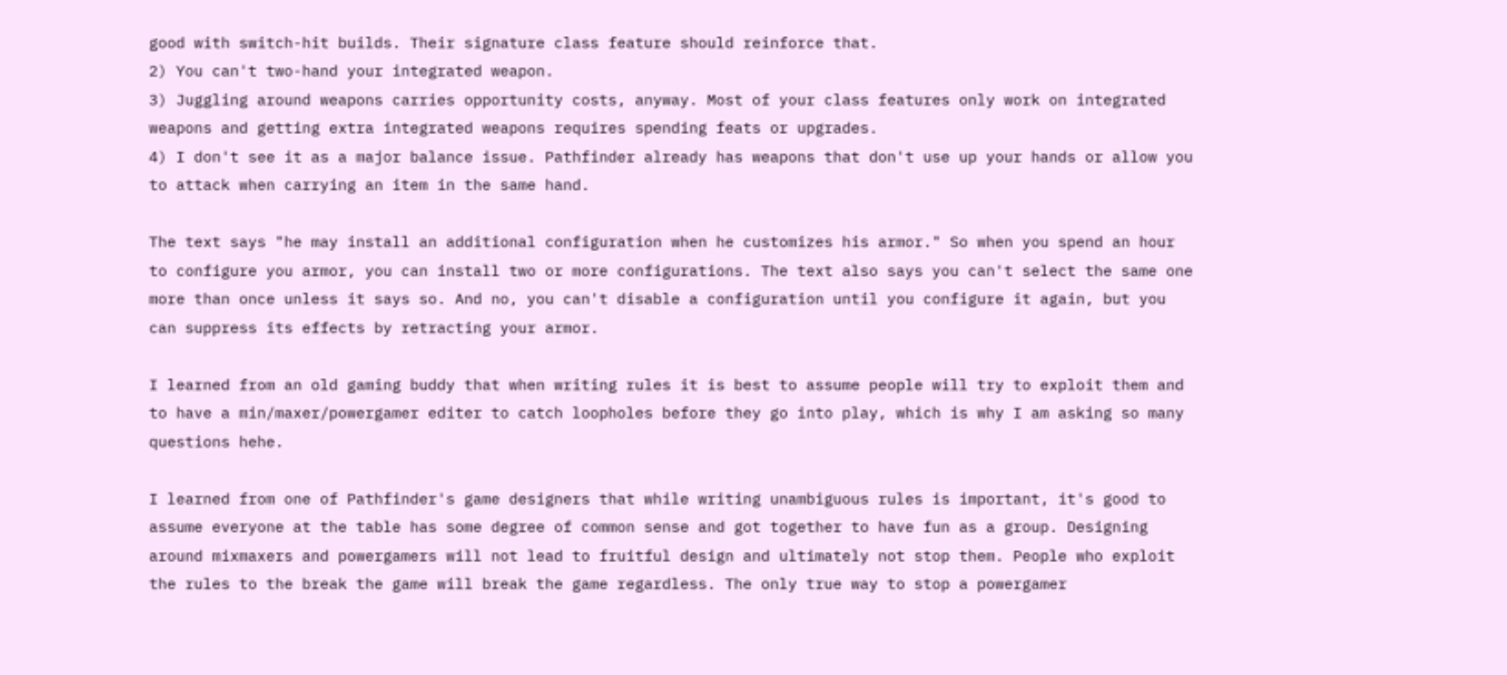good with switch-hit builds. Their signature class feature should reinforce that.
2) You can't two-hand your integrated weapon.
3) Juggling around weapons carries opportunity costs, anyway. Most of your class features only work on integrated weapons and getting extra integrated weapons requires spending feats or upgrades.
4) I don't see it as a major balance issue. Pathfinder already has weapons that don't use up your hands or allow you to attack when carrying an item in the same hand.

The text says "he may install an additional configuration when he customizes his armor." So when you spend an hour to configure you armor, you can install two or more configurations. The text also says you can't select the same one more than once unless it says so. And no, you can't disable a configuration until you configure it again, but you can suppress its effects by retracting your armor.

I learned from an old gaming buddy that when writing rules it is best to assume people will try to exploit them and to have a min/maxer/powergamer editer to catch loopholes before they go into play, which is why I am asking so many questions hehe.

I learned from one of Pathfinder's game designers that while writing unambiguous rules is important, it's good to assume everyone at the table has some degree of common sense and got together to have fun as a group. Designing around mixmaxers and powergamers will not lead to fruitful design and ultimately not stop them. People who exploit the rules to the break the game will break the game regardless. The only true way to stop a powergamer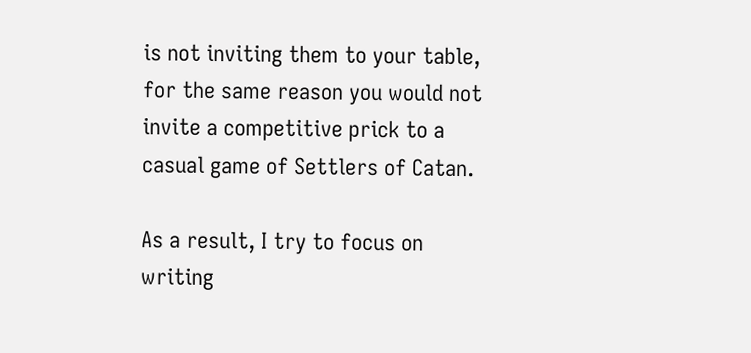is not inviting them to your table, for the same reason you would not invite a competitive prick to a casual game of Settlers of Catan.

As a result, I try to focus on writing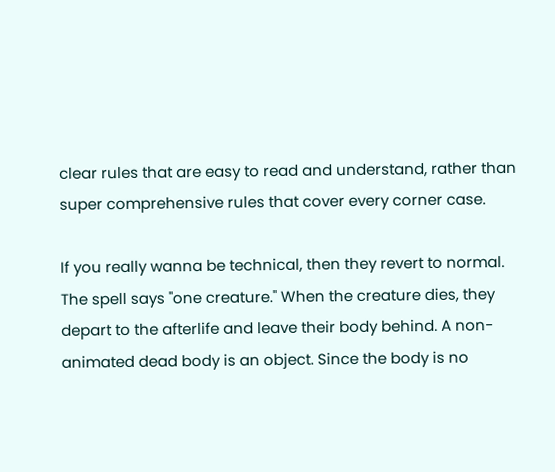clear rules that are easy to read and understand, rather than super comprehensive rules that cover every corner case.

If you really wanna be technical, then they revert to normal. The spell says "one creature." When the creature dies, they depart to the afterlife and leave their body behind. A non-animated dead body is an object. Since the body is no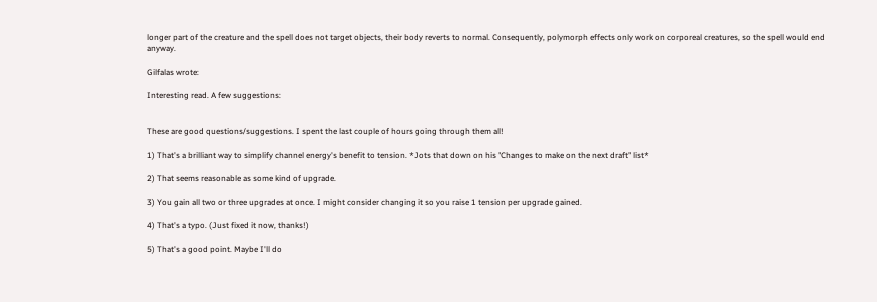longer part of the creature and the spell does not target objects, their body reverts to normal. Consequently, polymorph effects only work on corporeal creatures, so the spell would end anyway.

Gilfalas wrote:

Interesting read. A few suggestions:


These are good questions/suggestions. I spent the last couple of hours going through them all!

1) That's a brilliant way to simplify channel energy's benefit to tension. *Jots that down on his "Changes to make on the next draft" list*

2) That seems reasonable as some kind of upgrade.

3) You gain all two or three upgrades at once. I might consider changing it so you raise 1 tension per upgrade gained.

4) That's a typo. (Just fixed it now, thanks!)

5) That's a good point. Maybe I'll do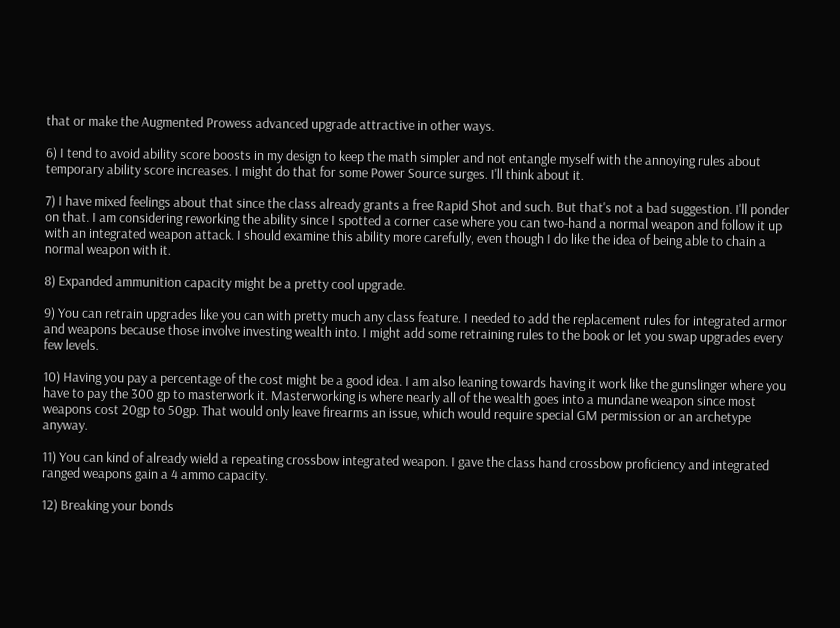that or make the Augmented Prowess advanced upgrade attractive in other ways.

6) I tend to avoid ability score boosts in my design to keep the math simpler and not entangle myself with the annoying rules about temporary ability score increases. I might do that for some Power Source surges. I'll think about it.

7) I have mixed feelings about that since the class already grants a free Rapid Shot and such. But that's not a bad suggestion. I'll ponder on that. I am considering reworking the ability since I spotted a corner case where you can two-hand a normal weapon and follow it up with an integrated weapon attack. I should examine this ability more carefully, even though I do like the idea of being able to chain a normal weapon with it.

8) Expanded ammunition capacity might be a pretty cool upgrade.

9) You can retrain upgrades like you can with pretty much any class feature. I needed to add the replacement rules for integrated armor and weapons because those involve investing wealth into. I might add some retraining rules to the book or let you swap upgrades every few levels.

10) Having you pay a percentage of the cost might be a good idea. I am also leaning towards having it work like the gunslinger where you have to pay the 300 gp to masterwork it. Masterworking is where nearly all of the wealth goes into a mundane weapon since most weapons cost 20gp to 50gp. That would only leave firearms an issue, which would require special GM permission or an archetype anyway.

11) You can kind of already wield a repeating crossbow integrated weapon. I gave the class hand crossbow proficiency and integrated ranged weapons gain a 4 ammo capacity.

12) Breaking your bonds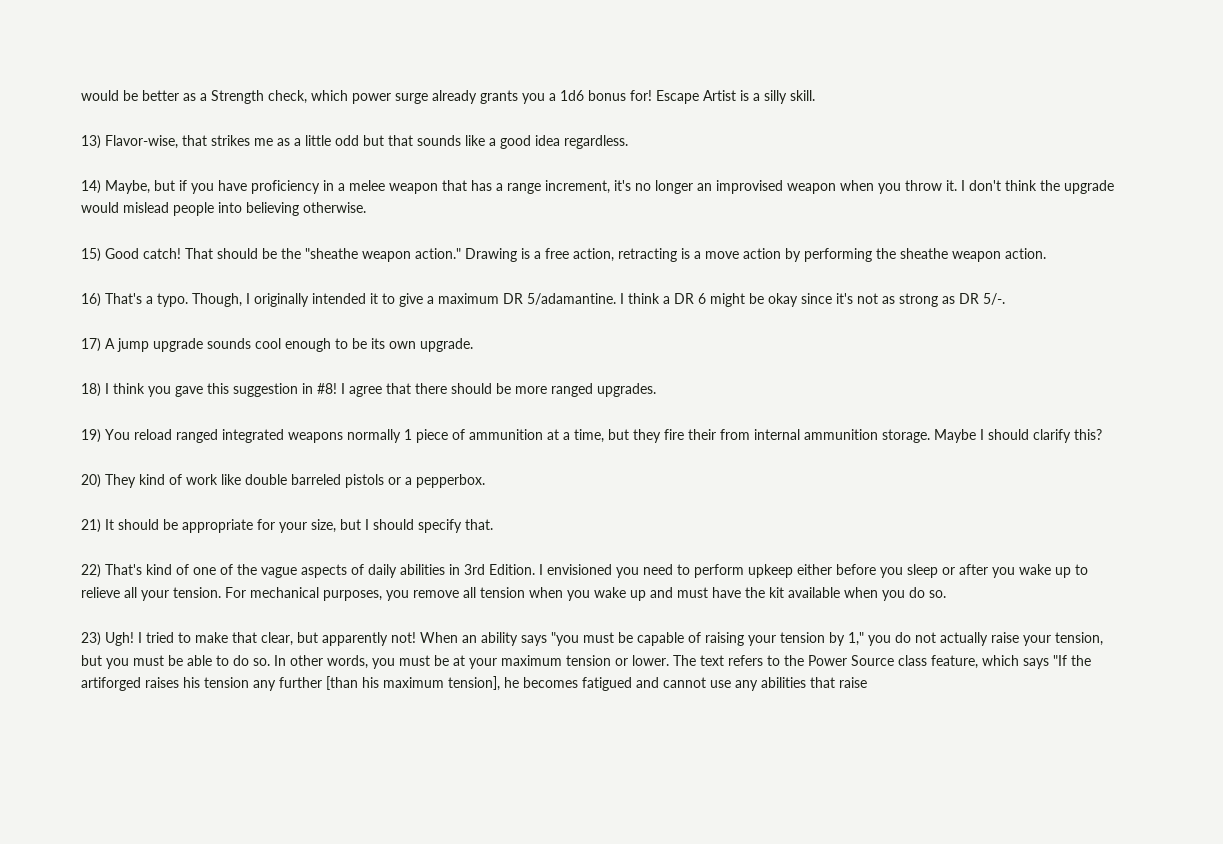would be better as a Strength check, which power surge already grants you a 1d6 bonus for! Escape Artist is a silly skill.

13) Flavor-wise, that strikes me as a little odd but that sounds like a good idea regardless.

14) Maybe, but if you have proficiency in a melee weapon that has a range increment, it's no longer an improvised weapon when you throw it. I don't think the upgrade would mislead people into believing otherwise.

15) Good catch! That should be the "sheathe weapon action." Drawing is a free action, retracting is a move action by performing the sheathe weapon action.

16) That's a typo. Though, I originally intended it to give a maximum DR 5/adamantine. I think a DR 6 might be okay since it's not as strong as DR 5/-.

17) A jump upgrade sounds cool enough to be its own upgrade.

18) I think you gave this suggestion in #8! I agree that there should be more ranged upgrades.

19) You reload ranged integrated weapons normally 1 piece of ammunition at a time, but they fire their from internal ammunition storage. Maybe I should clarify this?

20) They kind of work like double barreled pistols or a pepperbox.

21) It should be appropriate for your size, but I should specify that.

22) That's kind of one of the vague aspects of daily abilities in 3rd Edition. I envisioned you need to perform upkeep either before you sleep or after you wake up to relieve all your tension. For mechanical purposes, you remove all tension when you wake up and must have the kit available when you do so.

23) Ugh! I tried to make that clear, but apparently not! When an ability says "you must be capable of raising your tension by 1," you do not actually raise your tension, but you must be able to do so. In other words, you must be at your maximum tension or lower. The text refers to the Power Source class feature, which says "If the artiforged raises his tension any further [than his maximum tension], he becomes fatigued and cannot use any abilities that raise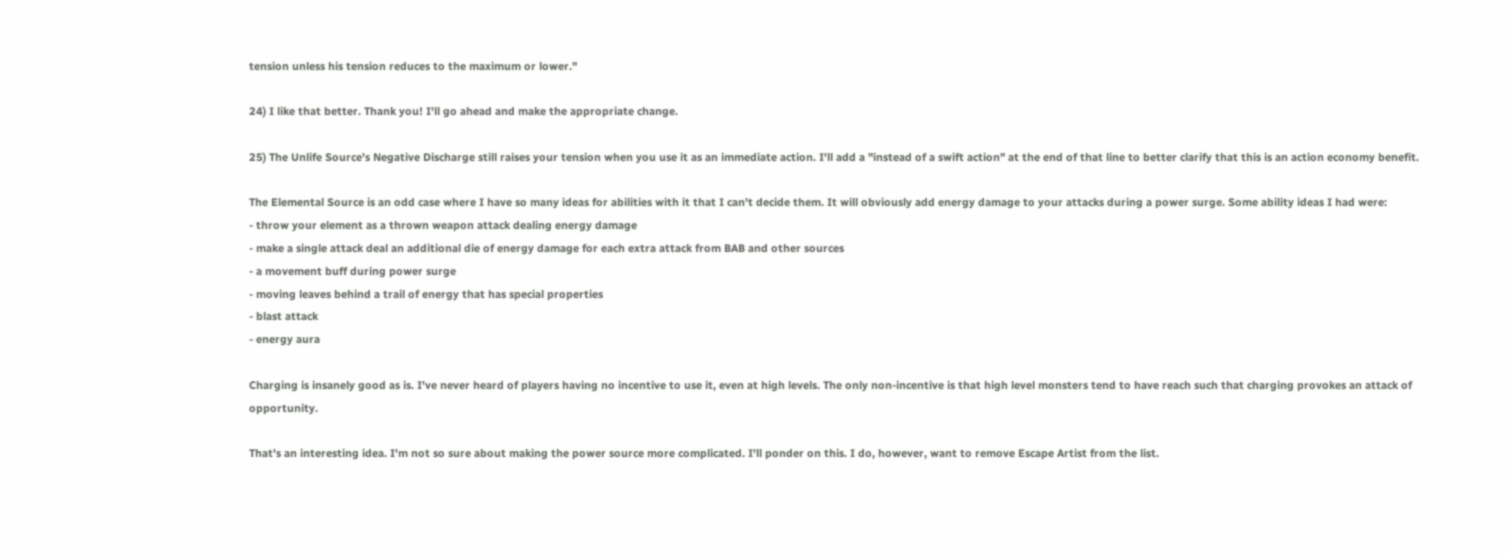tension unless his tension reduces to the maximum or lower."

24) I like that better. Thank you! I'll go ahead and make the appropriate change.

25) The Unlife Source's Negative Discharge still raises your tension when you use it as an immediate action. I'll add a "instead of a swift action" at the end of that line to better clarify that this is an action economy benefit.

The Elemental Source is an odd case where I have so many ideas for abilities with it that I can't decide them. It will obviously add energy damage to your attacks during a power surge. Some ability ideas I had were:
- throw your element as a thrown weapon attack dealing energy damage
- make a single attack deal an additional die of energy damage for each extra attack from BAB and other sources
- a movement buff during power surge
- moving leaves behind a trail of energy that has special properties
- blast attack
- energy aura

Charging is insanely good as is. I've never heard of players having no incentive to use it, even at high levels. The only non-incentive is that high level monsters tend to have reach such that charging provokes an attack of opportunity.

That's an interesting idea. I'm not so sure about making the power source more complicated. I'll ponder on this. I do, however, want to remove Escape Artist from the list.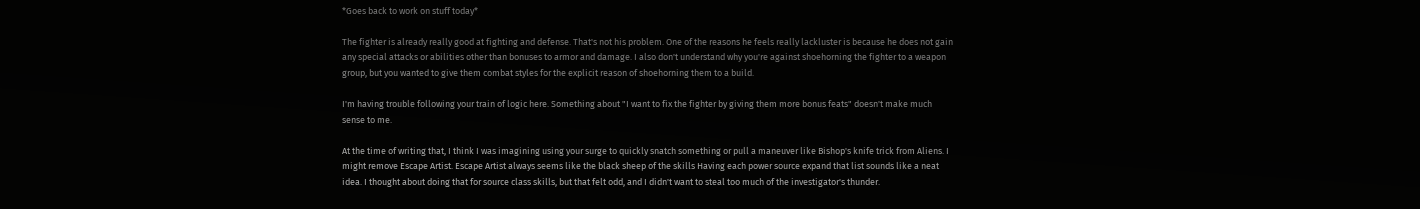*Goes back to work on stuff today*

The fighter is already really good at fighting and defense. That's not his problem. One of the reasons he feels really lackluster is because he does not gain any special attacks or abilities other than bonuses to armor and damage. I also don't understand why you're against shoehorning the fighter to a weapon group, but you wanted to give them combat styles for the explicit reason of shoehorning them to a build.

I'm having trouble following your train of logic here. Something about "I want to fix the fighter by giving them more bonus feats" doesn't make much sense to me.

At the time of writing that, I think I was imagining using your surge to quickly snatch something or pull a maneuver like Bishop's knife trick from Aliens. I might remove Escape Artist. Escape Artist always seems like the black sheep of the skills Having each power source expand that list sounds like a neat idea. I thought about doing that for source class skills, but that felt odd, and I didn't want to steal too much of the investigator's thunder.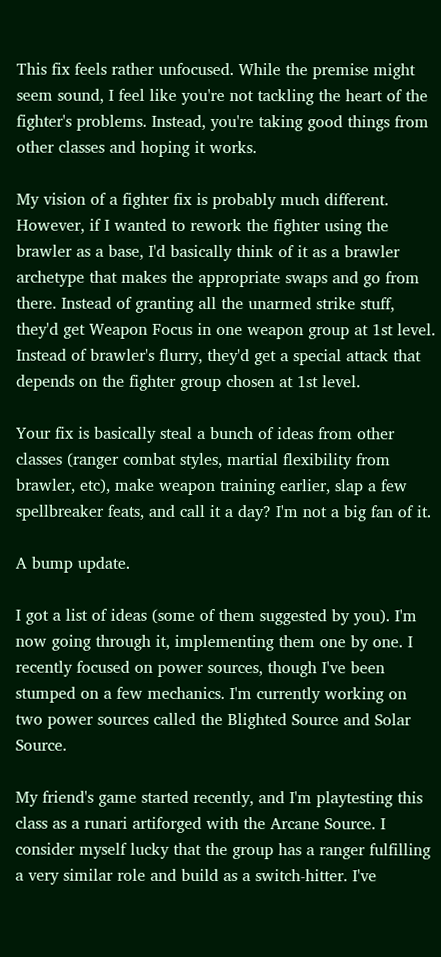This fix feels rather unfocused. While the premise might seem sound, I feel like you're not tackling the heart of the fighter's problems. Instead, you're taking good things from other classes and hoping it works.

My vision of a fighter fix is probably much different. However, if I wanted to rework the fighter using the brawler as a base, I'd basically think of it as a brawler archetype that makes the appropriate swaps and go from there. Instead of granting all the unarmed strike stuff, they'd get Weapon Focus in one weapon group at 1st level. Instead of brawler's flurry, they'd get a special attack that depends on the fighter group chosen at 1st level.

Your fix is basically steal a bunch of ideas from other classes (ranger combat styles, martial flexibility from brawler, etc), make weapon training earlier, slap a few spellbreaker feats, and call it a day? I'm not a big fan of it.

A bump update.

I got a list of ideas (some of them suggested by you). I'm now going through it, implementing them one by one. I recently focused on power sources, though I've been stumped on a few mechanics. I'm currently working on two power sources called the Blighted Source and Solar Source.

My friend's game started recently, and I'm playtesting this class as a runari artiforged with the Arcane Source. I consider myself lucky that the group has a ranger fulfilling a very similar role and build as a switch-hitter. I've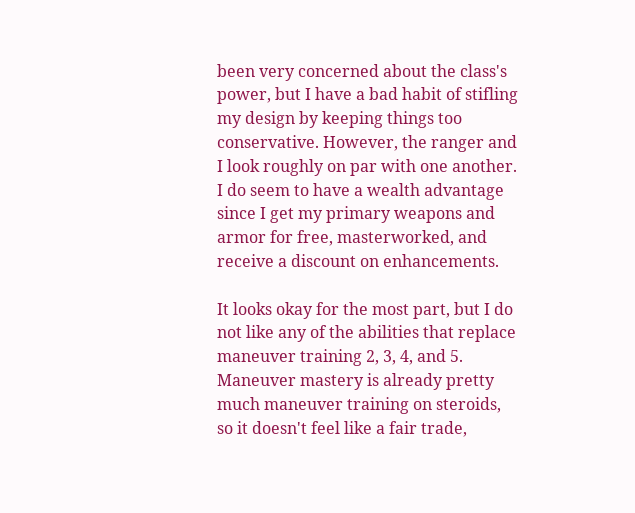been very concerned about the class's power, but I have a bad habit of stifling my design by keeping things too conservative. However, the ranger and I look roughly on par with one another. I do seem to have a wealth advantage since I get my primary weapons and armor for free, masterworked, and receive a discount on enhancements.

It looks okay for the most part, but I do not like any of the abilities that replace maneuver training 2, 3, 4, and 5. Maneuver mastery is already pretty much maneuver training on steroids, so it doesn't feel like a fair trade,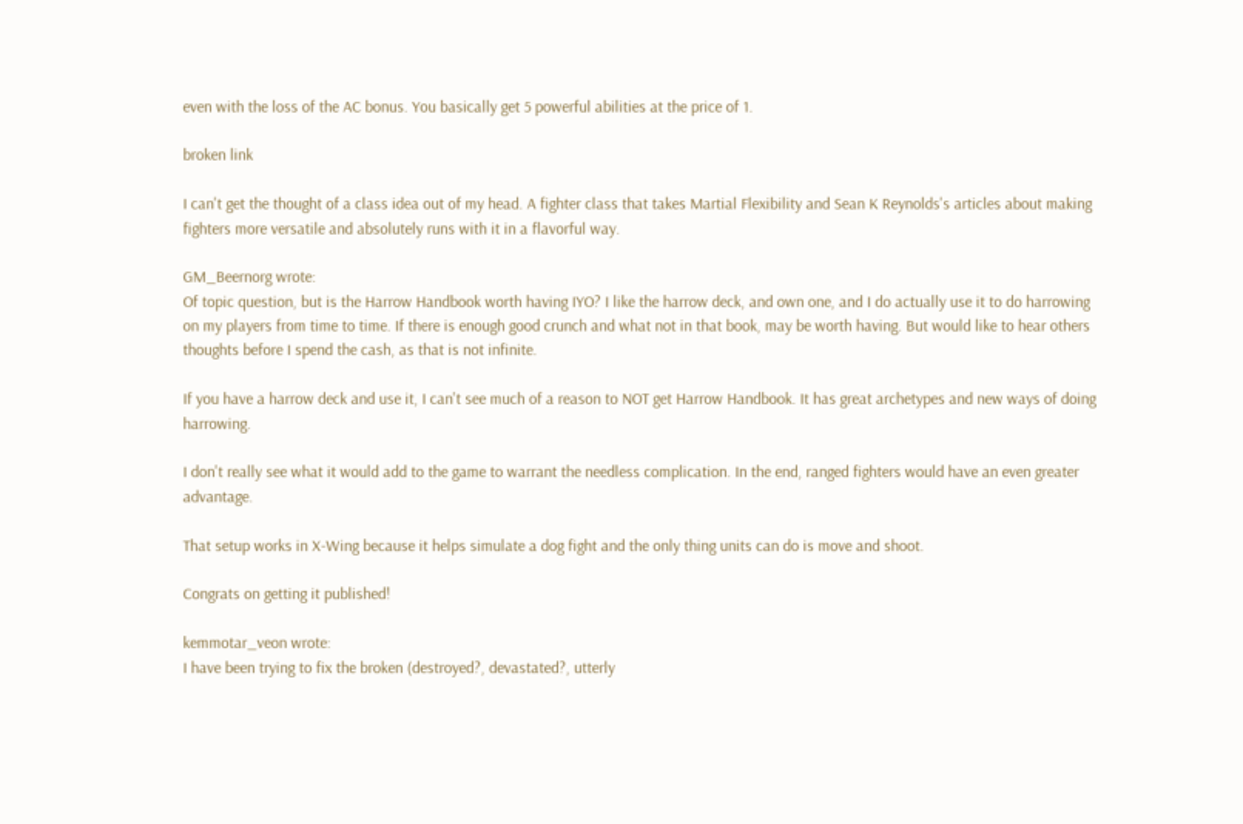even with the loss of the AC bonus. You basically get 5 powerful abilities at the price of 1.

broken link

I can't get the thought of a class idea out of my head. A fighter class that takes Martial Flexibility and Sean K Reynolds's articles about making fighters more versatile and absolutely runs with it in a flavorful way.

GM_Beernorg wrote:
Of topic question, but is the Harrow Handbook worth having IYO? I like the harrow deck, and own one, and I do actually use it to do harrowing on my players from time to time. If there is enough good crunch and what not in that book, may be worth having. But would like to hear others thoughts before I spend the cash, as that is not infinite.

If you have a harrow deck and use it, I can't see much of a reason to NOT get Harrow Handbook. It has great archetypes and new ways of doing harrowing.

I don't really see what it would add to the game to warrant the needless complication. In the end, ranged fighters would have an even greater advantage.

That setup works in X-Wing because it helps simulate a dog fight and the only thing units can do is move and shoot.

Congrats on getting it published!

kemmotar_veon wrote:
I have been trying to fix the broken (destroyed?, devastated?, utterly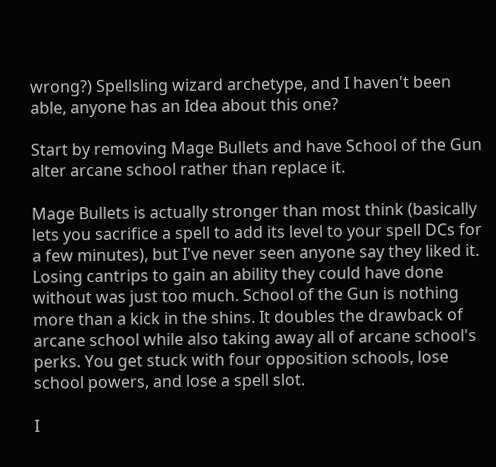wrong?) Spellsling wizard archetype, and I haven't been able, anyone has an Idea about this one?

Start by removing Mage Bullets and have School of the Gun alter arcane school rather than replace it.

Mage Bullets is actually stronger than most think (basically lets you sacrifice a spell to add its level to your spell DCs for a few minutes), but I've never seen anyone say they liked it. Losing cantrips to gain an ability they could have done without was just too much. School of the Gun is nothing more than a kick in the shins. It doubles the drawback of arcane school while also taking away all of arcane school's perks. You get stuck with four opposition schools, lose school powers, and lose a spell slot.

I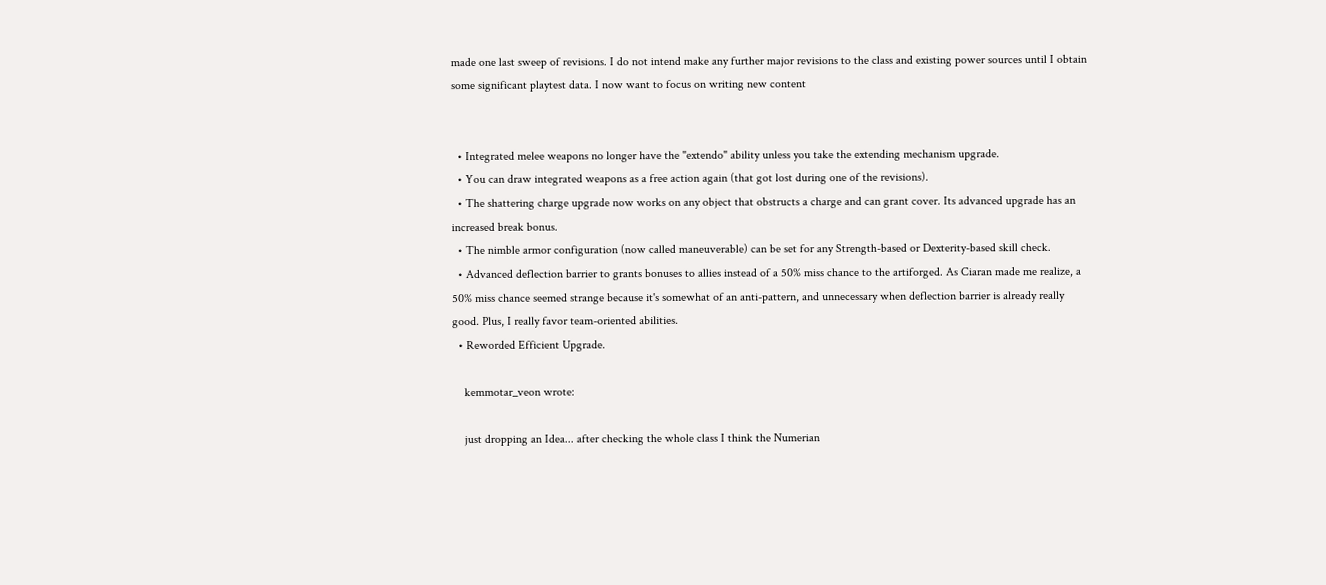made one last sweep of revisions. I do not intend make any further major revisions to the class and existing power sources until I obtain some significant playtest data. I now want to focus on writing new content


  • Integrated melee weapons no longer have the "extendo" ability unless you take the extending mechanism upgrade.
  • You can draw integrated weapons as a free action again (that got lost during one of the revisions).
  • The shattering charge upgrade now works on any object that obstructs a charge and can grant cover. Its advanced upgrade has an increased break bonus.
  • The nimble armor configuration (now called maneuverable) can be set for any Strength-based or Dexterity-based skill check.
  • Advanced deflection barrier to grants bonuses to allies instead of a 50% miss chance to the artiforged. As Ciaran made me realize, a 50% miss chance seemed strange because it's somewhat of an anti-pattern, and unnecessary when deflection barrier is already really good. Plus, I really favor team-oriented abilities.
  • Reworded Efficient Upgrade.

    kemmotar_veon wrote:

    just dropping an Idea... after checking the whole class I think the Numerian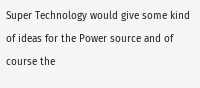Super Technology would give some kind of ideas for the Power source and of course the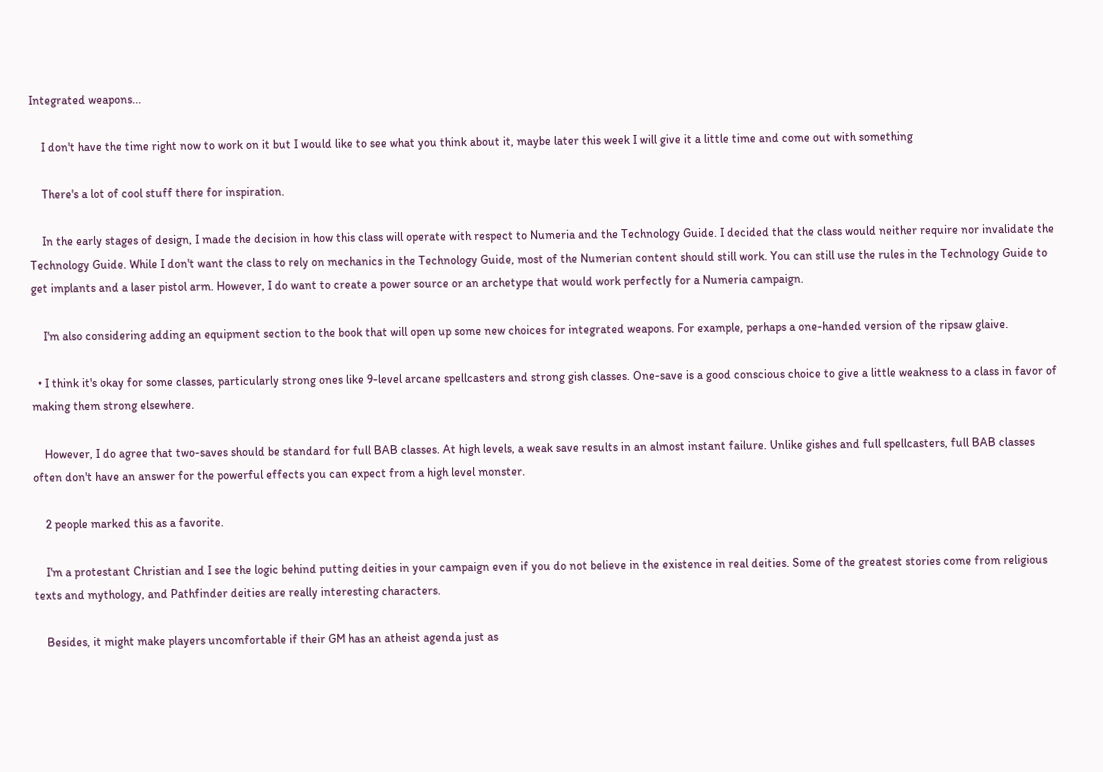Integrated weapons...

    I don't have the time right now to work on it but I would like to see what you think about it, maybe later this week I will give it a little time and come out with something

    There's a lot of cool stuff there for inspiration.

    In the early stages of design, I made the decision in how this class will operate with respect to Numeria and the Technology Guide. I decided that the class would neither require nor invalidate the Technology Guide. While I don't want the class to rely on mechanics in the Technology Guide, most of the Numerian content should still work. You can still use the rules in the Technology Guide to get implants and a laser pistol arm. However, I do want to create a power source or an archetype that would work perfectly for a Numeria campaign.

    I'm also considering adding an equipment section to the book that will open up some new choices for integrated weapons. For example, perhaps a one-handed version of the ripsaw glaive.

  • I think it's okay for some classes, particularly strong ones like 9-level arcane spellcasters and strong gish classes. One-save is a good conscious choice to give a little weakness to a class in favor of making them strong elsewhere.

    However, I do agree that two-saves should be standard for full BAB classes. At high levels, a weak save results in an almost instant failure. Unlike gishes and full spellcasters, full BAB classes often don't have an answer for the powerful effects you can expect from a high level monster.

    2 people marked this as a favorite.

    I'm a protestant Christian and I see the logic behind putting deities in your campaign even if you do not believe in the existence in real deities. Some of the greatest stories come from religious texts and mythology, and Pathfinder deities are really interesting characters.

    Besides, it might make players uncomfortable if their GM has an atheist agenda just as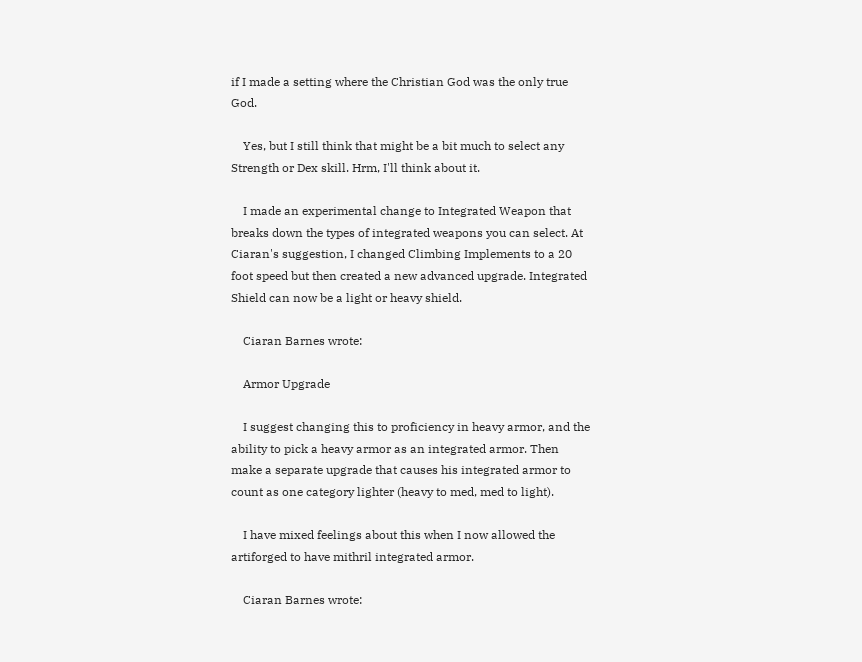if I made a setting where the Christian God was the only true God.

    Yes, but I still think that might be a bit much to select any Strength or Dex skill. Hrm, I'll think about it.

    I made an experimental change to Integrated Weapon that breaks down the types of integrated weapons you can select. At Ciaran's suggestion, I changed Climbing Implements to a 20 foot speed but then created a new advanced upgrade. Integrated Shield can now be a light or heavy shield.

    Ciaran Barnes wrote:

    Armor Upgrade

    I suggest changing this to proficiency in heavy armor, and the ability to pick a heavy armor as an integrated armor. Then make a separate upgrade that causes his integrated armor to count as one category lighter (heavy to med, med to light).

    I have mixed feelings about this when I now allowed the artiforged to have mithril integrated armor.

    Ciaran Barnes wrote: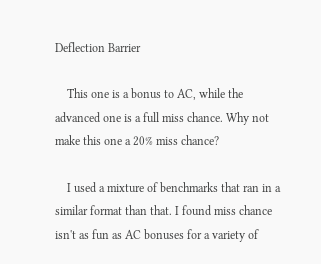Deflection Barrier

    This one is a bonus to AC, while the advanced one is a full miss chance. Why not make this one a 20% miss chance?

    I used a mixture of benchmarks that ran in a similar format than that. I found miss chance isn't as fun as AC bonuses for a variety of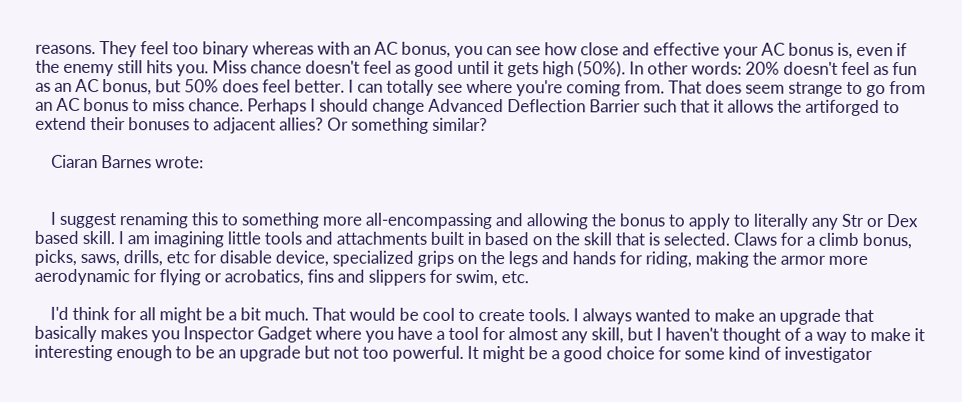reasons. They feel too binary whereas with an AC bonus, you can see how close and effective your AC bonus is, even if the enemy still hits you. Miss chance doesn't feel as good until it gets high (50%). In other words: 20% doesn't feel as fun as an AC bonus, but 50% does feel better. I can totally see where you're coming from. That does seem strange to go from an AC bonus to miss chance. Perhaps I should change Advanced Deflection Barrier such that it allows the artiforged to extend their bonuses to adjacent allies? Or something similar?

    Ciaran Barnes wrote:


    I suggest renaming this to something more all-encompassing and allowing the bonus to apply to literally any Str or Dex based skill. I am imagining little tools and attachments built in based on the skill that is selected. Claws for a climb bonus, picks, saws, drills, etc for disable device, specialized grips on the legs and hands for riding, making the armor more aerodynamic for flying or acrobatics, fins and slippers for swim, etc.

    I'd think for all might be a bit much. That would be cool to create tools. I always wanted to make an upgrade that basically makes you Inspector Gadget where you have a tool for almost any skill, but I haven't thought of a way to make it interesting enough to be an upgrade but not too powerful. It might be a good choice for some kind of investigator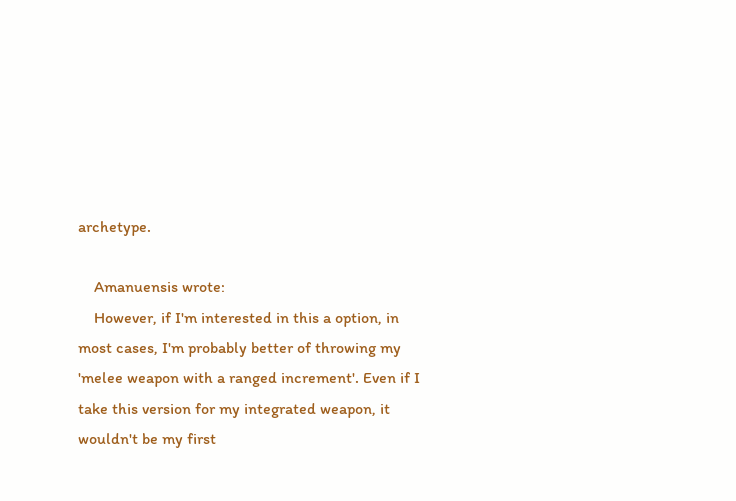archetype.

    Amanuensis wrote:
    However, if I'm interested in this a option, in most cases, I'm probably better of throwing my 'melee weapon with a ranged increment'. Even if I take this version for my integrated weapon, it wouldn't be my first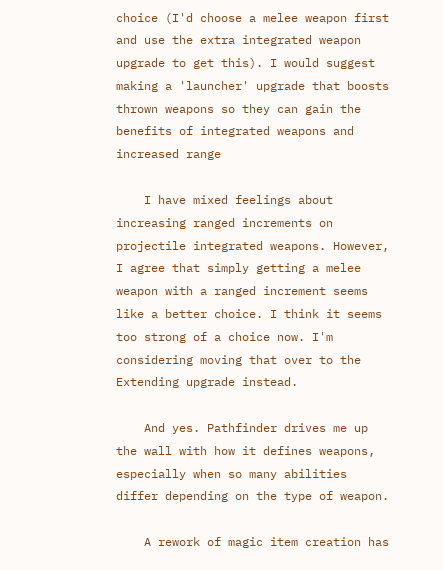choice (I'd choose a melee weapon first and use the extra integrated weapon upgrade to get this). I would suggest making a 'launcher' upgrade that boosts thrown weapons so they can gain the benefits of integrated weapons and increased range

    I have mixed feelings about increasing ranged increments on projectile integrated weapons. However, I agree that simply getting a melee weapon with a ranged increment seems like a better choice. I think it seems too strong of a choice now. I'm considering moving that over to the Extending upgrade instead.

    And yes. Pathfinder drives me up the wall with how it defines weapons, especially when so many abilities differ depending on the type of weapon.

    A rework of magic item creation has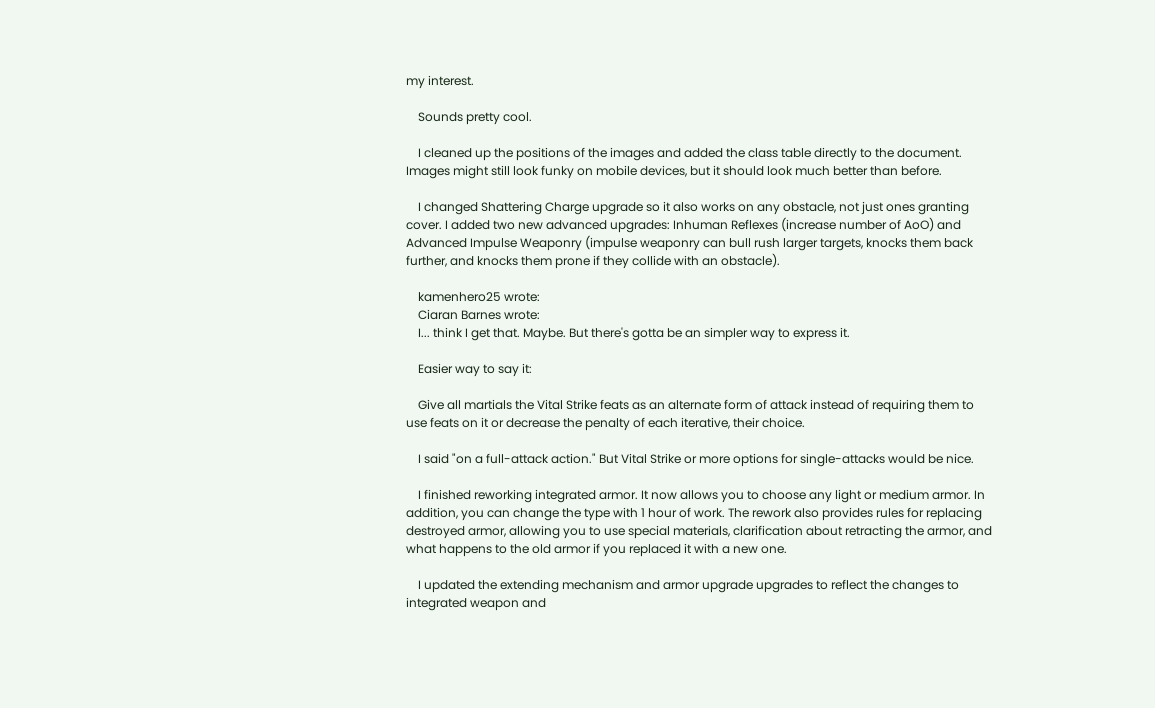my interest.

    Sounds pretty cool.

    I cleaned up the positions of the images and added the class table directly to the document. Images might still look funky on mobile devices, but it should look much better than before.

    I changed Shattering Charge upgrade so it also works on any obstacle, not just ones granting cover. I added two new advanced upgrades: Inhuman Reflexes (increase number of AoO) and Advanced Impulse Weaponry (impulse weaponry can bull rush larger targets, knocks them back further, and knocks them prone if they collide with an obstacle).

    kamenhero25 wrote:
    Ciaran Barnes wrote:
    I... think I get that. Maybe. But there's gotta be an simpler way to express it.

    Easier way to say it:

    Give all martials the Vital Strike feats as an alternate form of attack instead of requiring them to use feats on it or decrease the penalty of each iterative, their choice.

    I said "on a full-attack action." But Vital Strike or more options for single-attacks would be nice.

    I finished reworking integrated armor. It now allows you to choose any light or medium armor. In addition, you can change the type with 1 hour of work. The rework also provides rules for replacing destroyed armor, allowing you to use special materials, clarification about retracting the armor, and what happens to the old armor if you replaced it with a new one.

    I updated the extending mechanism and armor upgrade upgrades to reflect the changes to integrated weapon and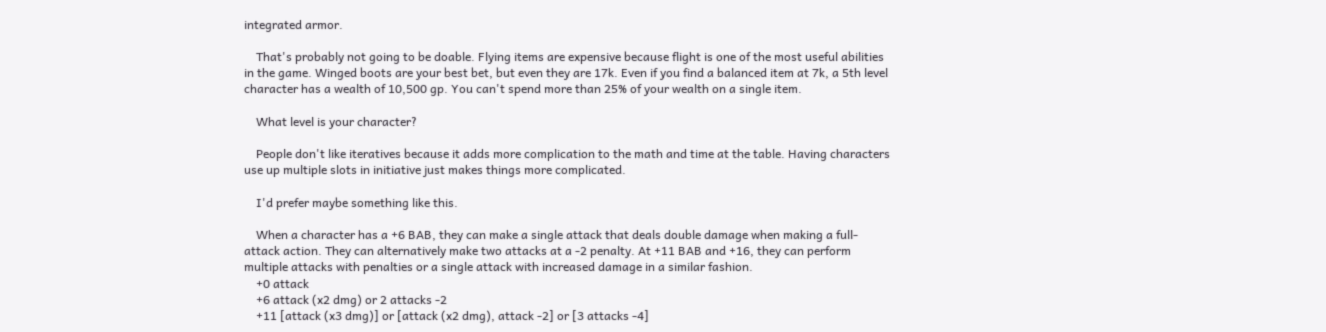integrated armor.

    That's probably not going to be doable. Flying items are expensive because flight is one of the most useful abilities in the game. Winged boots are your best bet, but even they are 17k. Even if you find a balanced item at 7k, a 5th level character has a wealth of 10,500 gp. You can't spend more than 25% of your wealth on a single item.

    What level is your character?

    People don't like iteratives because it adds more complication to the math and time at the table. Having characters use up multiple slots in initiative just makes things more complicated.

    I'd prefer maybe something like this.

    When a character has a +6 BAB, they can make a single attack that deals double damage when making a full-attack action. They can alternatively make two attacks at a -2 penalty. At +11 BAB and +16, they can perform multiple attacks with penalties or a single attack with increased damage in a similar fashion.
    +0 attack
    +6 attack (x2 dmg) or 2 attacks -2
    +11 [attack (x3 dmg)] or [attack (x2 dmg), attack -2] or [3 attacks -4]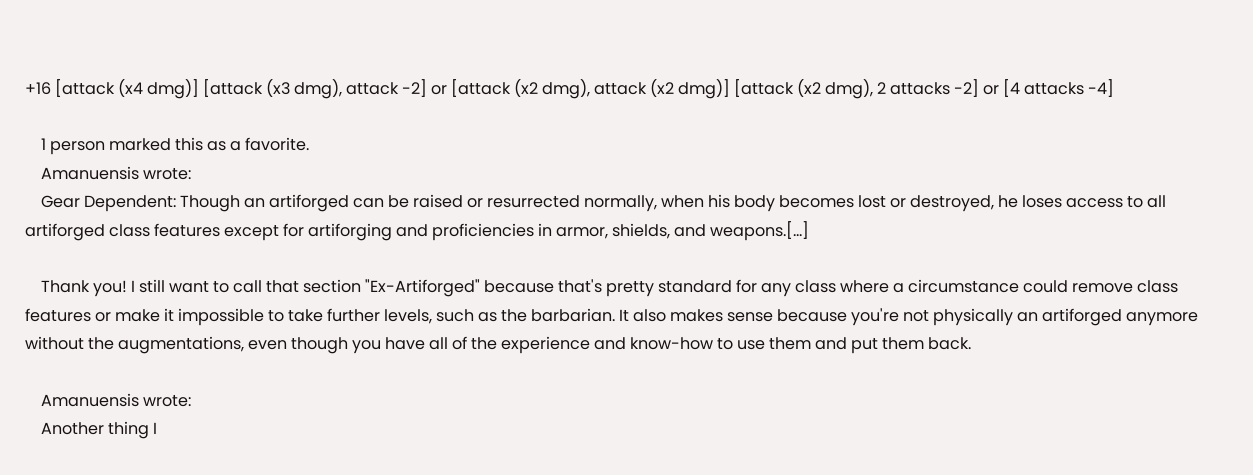+16 [attack (x4 dmg)] [attack (x3 dmg), attack -2] or [attack (x2 dmg), attack (x2 dmg)] [attack (x2 dmg), 2 attacks -2] or [4 attacks -4]

    1 person marked this as a favorite.
    Amanuensis wrote:
    Gear Dependent: Though an artiforged can be raised or resurrected normally, when his body becomes lost or destroyed, he loses access to all artiforged class features except for artiforging and proficiencies in armor, shields, and weapons.[...]

    Thank you! I still want to call that section "Ex-Artiforged" because that's pretty standard for any class where a circumstance could remove class features or make it impossible to take further levels, such as the barbarian. It also makes sense because you're not physically an artiforged anymore without the augmentations, even though you have all of the experience and know-how to use them and put them back.

    Amanuensis wrote:
    Another thing I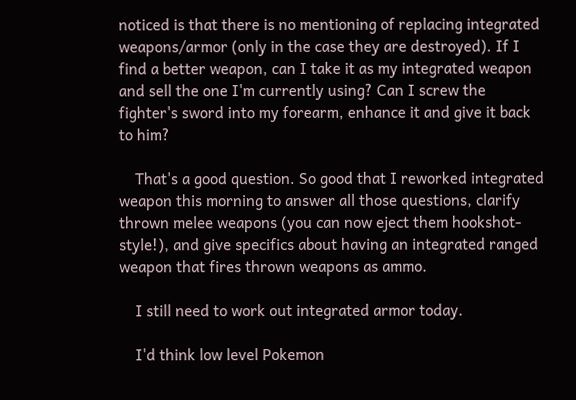noticed is that there is no mentioning of replacing integrated weapons/armor (only in the case they are destroyed). If I find a better weapon, can I take it as my integrated weapon and sell the one I'm currently using? Can I screw the fighter's sword into my forearm, enhance it and give it back to him?

    That's a good question. So good that I reworked integrated weapon this morning to answer all those questions, clarify thrown melee weapons (you can now eject them hookshot-style!), and give specifics about having an integrated ranged weapon that fires thrown weapons as ammo.

    I still need to work out integrated armor today.

    I'd think low level Pokemon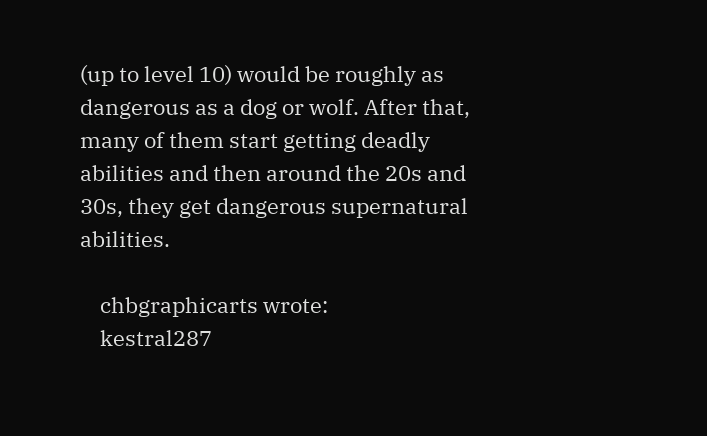(up to level 10) would be roughly as dangerous as a dog or wolf. After that, many of them start getting deadly abilities and then around the 20s and 30s, they get dangerous supernatural abilities.

    chbgraphicarts wrote:
    kestral287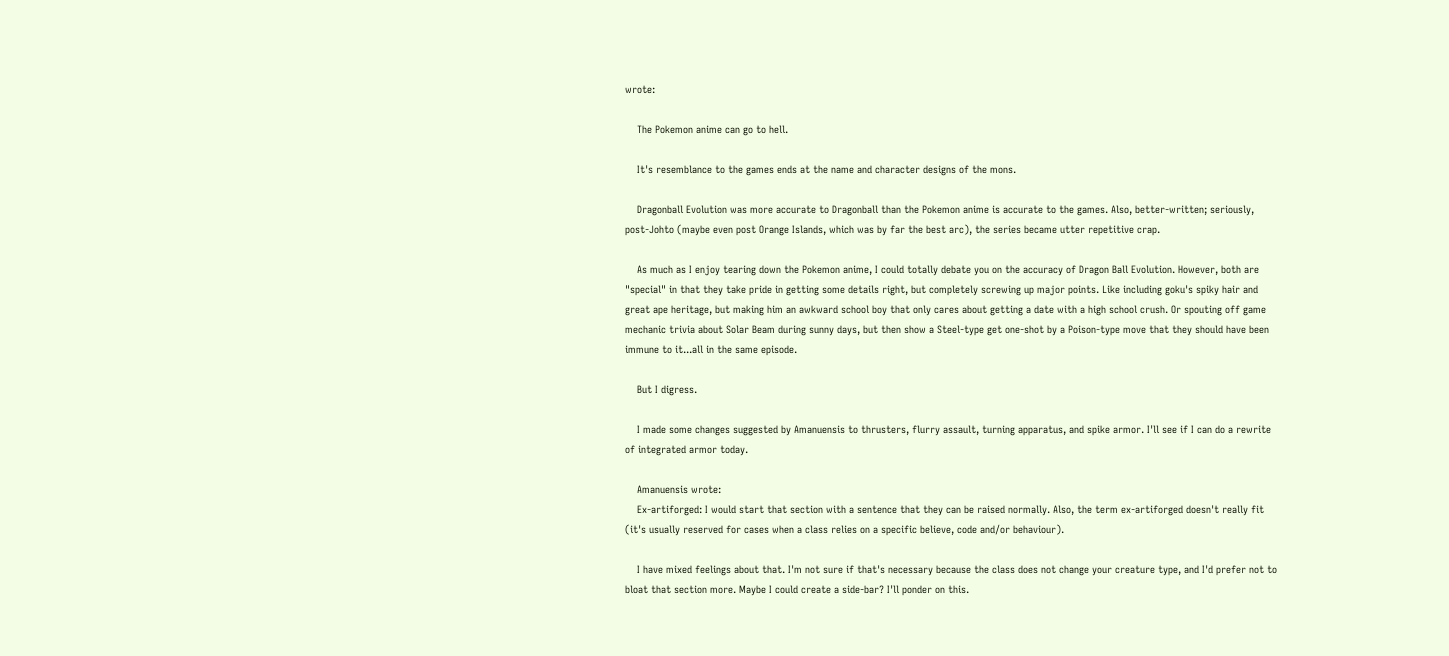wrote:

    The Pokemon anime can go to hell.

    It's resemblance to the games ends at the name and character designs of the mons.

    Dragonball Evolution was more accurate to Dragonball than the Pokemon anime is accurate to the games. Also, better-written; seriously, post-Johto (maybe even post Orange Islands, which was by far the best arc), the series became utter repetitive crap.

    As much as I enjoy tearing down the Pokemon anime, I could totally debate you on the accuracy of Dragon Ball Evolution. However, both are "special" in that they take pride in getting some details right, but completely screwing up major points. Like including goku's spiky hair and great ape heritage, but making him an awkward school boy that only cares about getting a date with a high school crush. Or spouting off game mechanic trivia about Solar Beam during sunny days, but then show a Steel-type get one-shot by a Poison-type move that they should have been immune to it...all in the same episode.

    But I digress.

    I made some changes suggested by Amanuensis to thrusters, flurry assault, turning apparatus, and spike armor. I'll see if I can do a rewrite of integrated armor today.

    Amanuensis wrote:
    Ex-artiforged: I would start that section with a sentence that they can be raised normally. Also, the term ex-artiforged doesn't really fit (it's usually reserved for cases when a class relies on a specific believe, code and/or behaviour).

    I have mixed feelings about that. I'm not sure if that's necessary because the class does not change your creature type, and I'd prefer not to bloat that section more. Maybe I could create a side-bar? I'll ponder on this.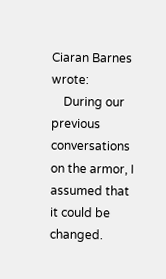Ciaran Barnes wrote:
    During our previous conversations on the armor, I assumed that it could be changed.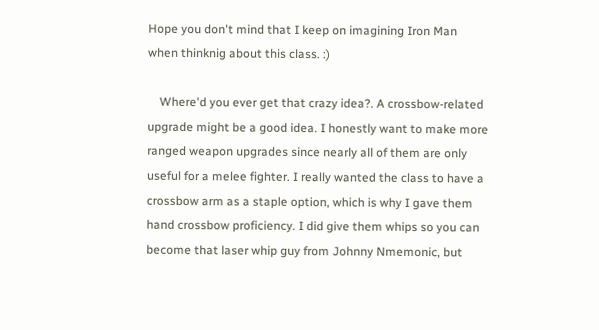Hope you don't mind that I keep on imagining Iron Man when thinknig about this class. :)

    Where'd you ever get that crazy idea?. A crossbow-related upgrade might be a good idea. I honestly want to make more ranged weapon upgrades since nearly all of them are only useful for a melee fighter. I really wanted the class to have a crossbow arm as a staple option, which is why I gave them hand crossbow proficiency. I did give them whips so you can become that laser whip guy from Johnny Nmemonic, but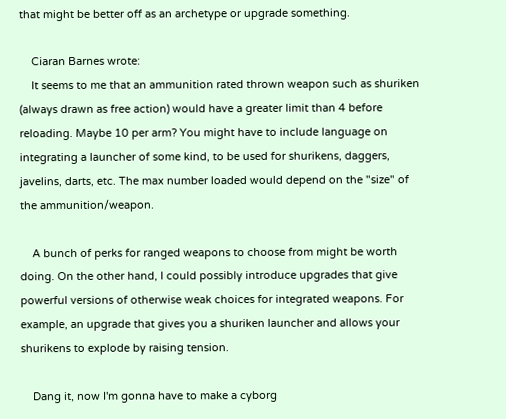that might be better off as an archetype or upgrade something.

    Ciaran Barnes wrote:
    It seems to me that an ammunition rated thrown weapon such as shuriken (always drawn as free action) would have a greater limit than 4 before reloading. Maybe 10 per arm? You might have to include language on integrating a launcher of some kind, to be used for shurikens, daggers, javelins, darts, etc. The max number loaded would depend on the "size" of the ammunition/weapon.

    A bunch of perks for ranged weapons to choose from might be worth doing. On the other hand, I could possibly introduce upgrades that give powerful versions of otherwise weak choices for integrated weapons. For example, an upgrade that gives you a shuriken launcher and allows your shurikens to explode by raising tension.

    Dang it, now I'm gonna have to make a cyborg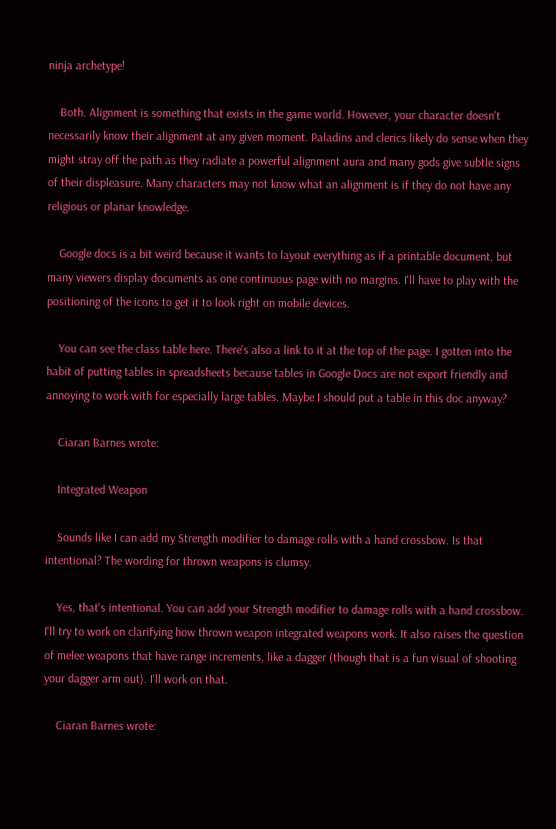ninja archetype!

    Both. Alignment is something that exists in the game world. However, your character doesn't necessarily know their alignment at any given moment. Paladins and clerics likely do sense when they might stray off the path as they radiate a powerful alignment aura and many gods give subtle signs of their displeasure. Many characters may not know what an alignment is if they do not have any religious or planar knowledge.

    Google docs is a bit weird because it wants to layout everything as if a printable document, but many viewers display documents as one continuous page with no margins. I'll have to play with the positioning of the icons to get it to look right on mobile devices.

    You can see the class table here. There's also a link to it at the top of the page. I gotten into the habit of putting tables in spreadsheets because tables in Google Docs are not export friendly and annoying to work with for especially large tables. Maybe I should put a table in this doc anyway?

    Ciaran Barnes wrote:

    Integrated Weapon

    Sounds like I can add my Strength modifier to damage rolls with a hand crossbow. Is that intentional? The wording for thrown weapons is clumsy.

    Yes, that's intentional. You can add your Strength modifier to damage rolls with a hand crossbow. I'll try to work on clarifying how thrown weapon integrated weapons work. It also raises the question of melee weapons that have range increments, like a dagger (though that is a fun visual of shooting your dagger arm out). I'll work on that.

    Ciaran Barnes wrote: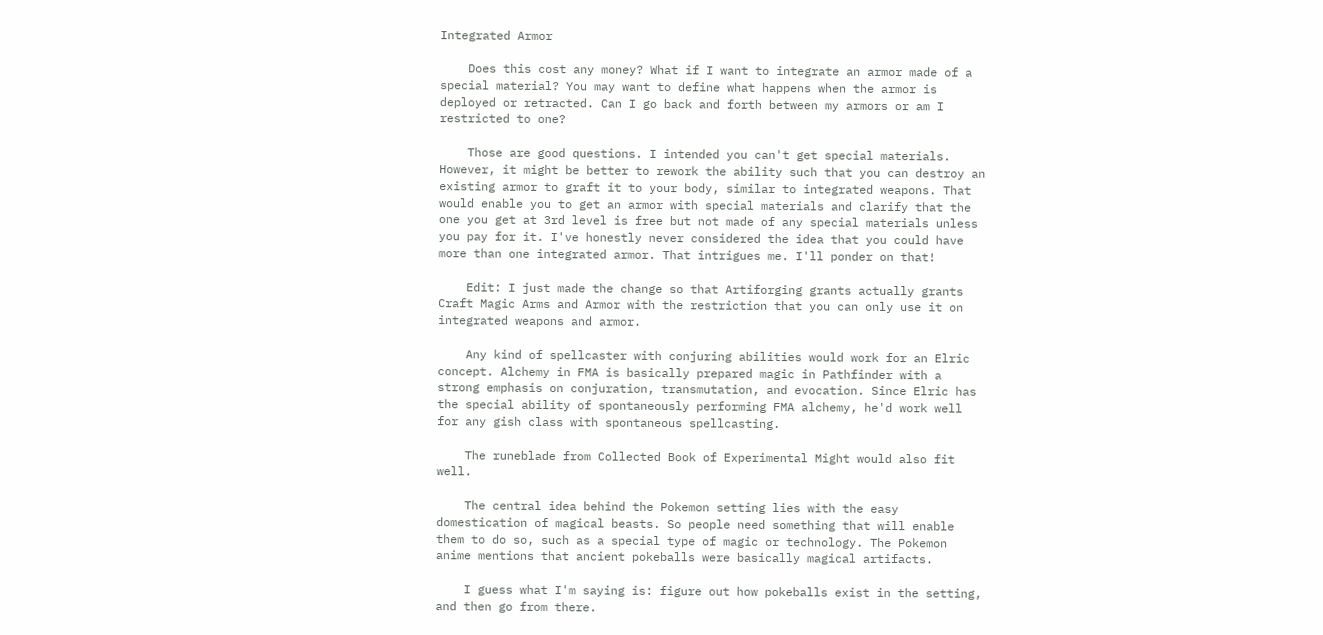Integrated Armor

    Does this cost any money? What if I want to integrate an armor made of a special material? You may want to define what happens when the armor is deployed or retracted. Can I go back and forth between my armors or am I restricted to one?

    Those are good questions. I intended you can't get special materials. However, it might be better to rework the ability such that you can destroy an existing armor to graft it to your body, similar to integrated weapons. That would enable you to get an armor with special materials and clarify that the one you get at 3rd level is free but not made of any special materials unless you pay for it. I've honestly never considered the idea that you could have more than one integrated armor. That intrigues me. I'll ponder on that!

    Edit: I just made the change so that Artiforging grants actually grants Craft Magic Arms and Armor with the restriction that you can only use it on integrated weapons and armor.

    Any kind of spellcaster with conjuring abilities would work for an Elric concept. Alchemy in FMA is basically prepared magic in Pathfinder with a strong emphasis on conjuration, transmutation, and evocation. Since Elric has the special ability of spontaneously performing FMA alchemy, he'd work well for any gish class with spontaneous spellcasting.

    The runeblade from Collected Book of Experimental Might would also fit well.

    The central idea behind the Pokemon setting lies with the easy domestication of magical beasts. So people need something that will enable them to do so, such as a special type of magic or technology. The Pokemon anime mentions that ancient pokeballs were basically magical artifacts.

    I guess what I'm saying is: figure out how pokeballs exist in the setting, and then go from there.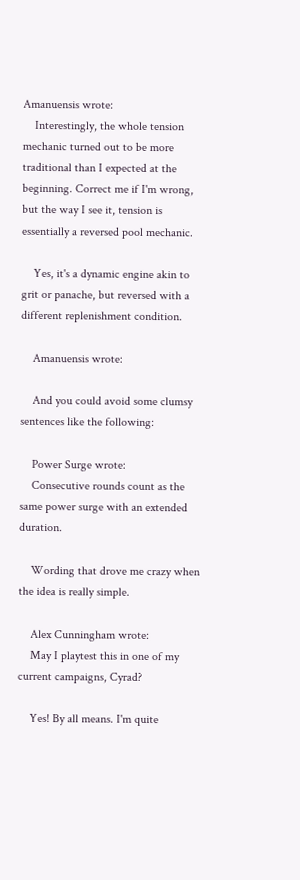Amanuensis wrote:
    Interestingly, the whole tension mechanic turned out to be more traditional than I expected at the beginning. Correct me if I'm wrong, but the way I see it, tension is essentially a reversed pool mechanic.

    Yes, it's a dynamic engine akin to grit or panache, but reversed with a different replenishment condition.

    Amanuensis wrote:

    And you could avoid some clumsy sentences like the following:

    Power Surge wrote:
    Consecutive rounds count as the same power surge with an extended duration.

    Wording that drove me crazy when the idea is really simple.

    Alex Cunningham wrote:
    May I playtest this in one of my current campaigns, Cyrad?

    Yes! By all means. I'm quite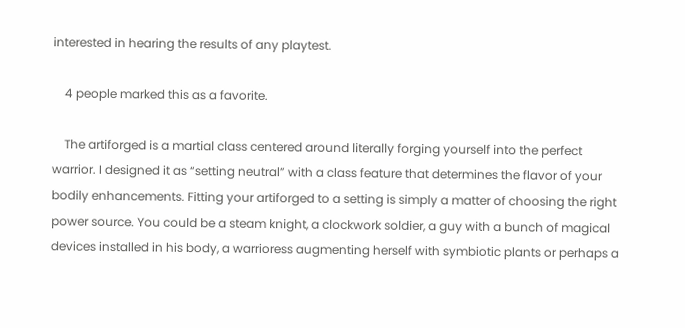interested in hearing the results of any playtest.

    4 people marked this as a favorite.

    The artiforged is a martial class centered around literally forging yourself into the perfect warrior. I designed it as “setting neutral” with a class feature that determines the flavor of your bodily enhancements. Fitting your artiforged to a setting is simply a matter of choosing the right power source. You could be a steam knight, a clockwork soldier, a guy with a bunch of magical devices installed in his body, a warrioress augmenting herself with symbiotic plants or perhaps a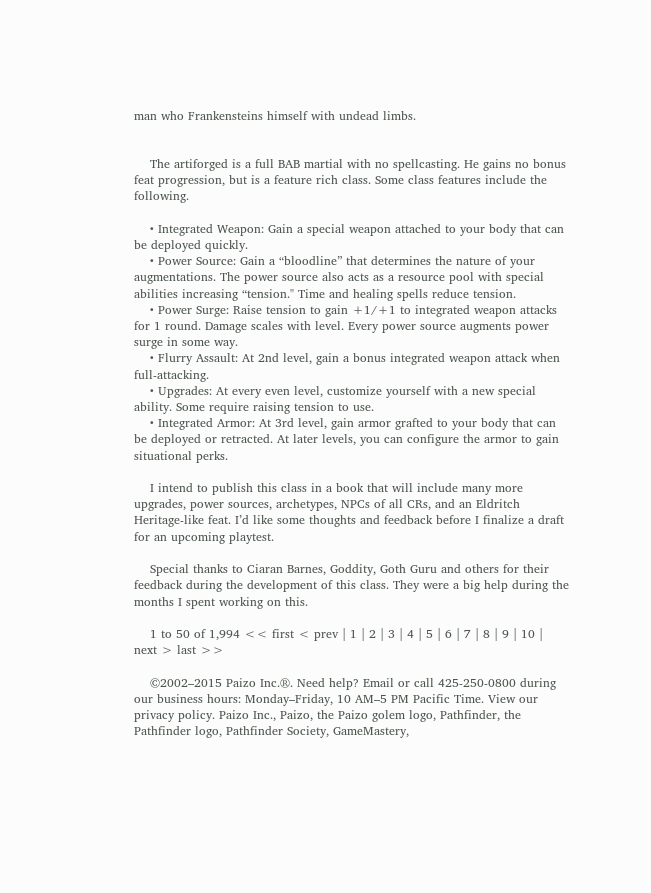man who Frankensteins himself with undead limbs.


    The artiforged is a full BAB martial with no spellcasting. He gains no bonus feat progression, but is a feature rich class. Some class features include the following.

    • Integrated Weapon: Gain a special weapon attached to your body that can be deployed quickly.
    • Power Source: Gain a “bloodline” that determines the nature of your augmentations. The power source also acts as a resource pool with special abilities increasing “tension." Time and healing spells reduce tension.
    • Power Surge: Raise tension to gain +1/+1 to integrated weapon attacks for 1 round. Damage scales with level. Every power source augments power surge in some way.
    • Flurry Assault: At 2nd level, gain a bonus integrated weapon attack when full-attacking.
    • Upgrades: At every even level, customize yourself with a new special ability. Some require raising tension to use.
    • Integrated Armor: At 3rd level, gain armor grafted to your body that can be deployed or retracted. At later levels, you can configure the armor to gain situational perks.

    I intend to publish this class in a book that will include many more upgrades, power sources, archetypes, NPCs of all CRs, and an Eldritch Heritage-like feat. I’d like some thoughts and feedback before I finalize a draft for an upcoming playtest.

    Special thanks to Ciaran Barnes, Goddity, Goth Guru and others for their feedback during the development of this class. They were a big help during the months I spent working on this.

    1 to 50 of 1,994 << first < prev | 1 | 2 | 3 | 4 | 5 | 6 | 7 | 8 | 9 | 10 | next > last >>

    ©2002–2015 Paizo Inc.®. Need help? Email or call 425-250-0800 during our business hours: Monday–Friday, 10 AM–5 PM Pacific Time. View our privacy policy. Paizo Inc., Paizo, the Paizo golem logo, Pathfinder, the Pathfinder logo, Pathfinder Society, GameMastery,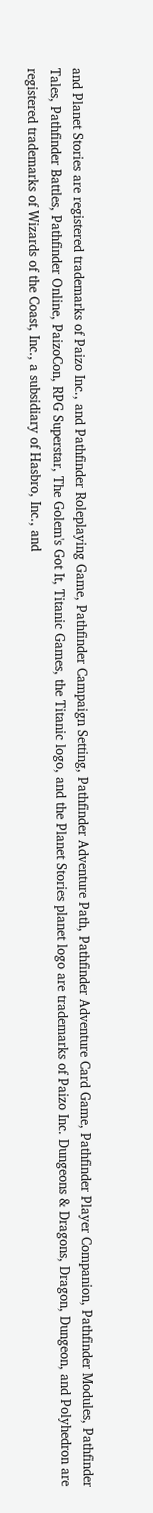and Planet Stories are registered trademarks of Paizo Inc., and Pathfinder Roleplaying Game, Pathfinder Campaign Setting, Pathfinder Adventure Path, Pathfinder Adventure Card Game, Pathfinder Player Companion, Pathfinder Modules, Pathfinder Tales, Pathfinder Battles, Pathfinder Online, PaizoCon, RPG Superstar, The Golem's Got It, Titanic Games, the Titanic logo, and the Planet Stories planet logo are trademarks of Paizo Inc. Dungeons & Dragons, Dragon, Dungeon, and Polyhedron are registered trademarks of Wizards of the Coast, Inc., a subsidiary of Hasbro, Inc., and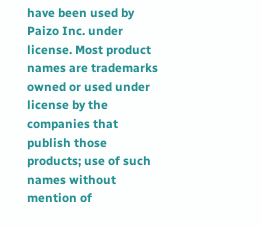have been used by Paizo Inc. under license. Most product names are trademarks owned or used under license by the companies that publish those products; use of such names without mention of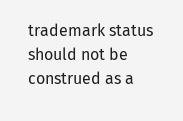trademark status should not be construed as a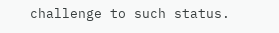challenge to such status.